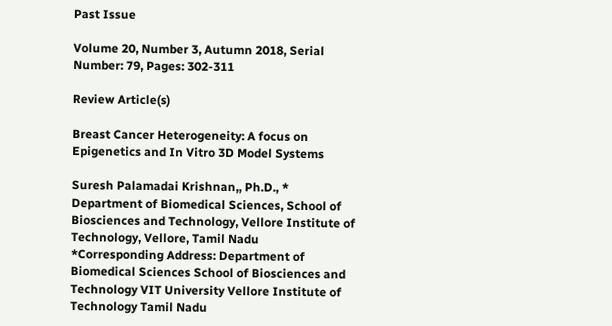Past Issue

Volume 20, Number 3, Autumn 2018, Serial Number: 79, Pages: 302-311

Review Article(s)

Breast Cancer Heterogeneity: A focus on Epigenetics and In Vitro 3D Model Systems

Suresh Palamadai Krishnan,, Ph.D., *
Department of Biomedical Sciences, School of Biosciences and Technology, Vellore Institute of Technology, Vellore, Tamil Nadu
*Corresponding Address: Department of Biomedical Sciences School of Biosciences and Technology VIT University Vellore Institute of Technology Tamil Nadu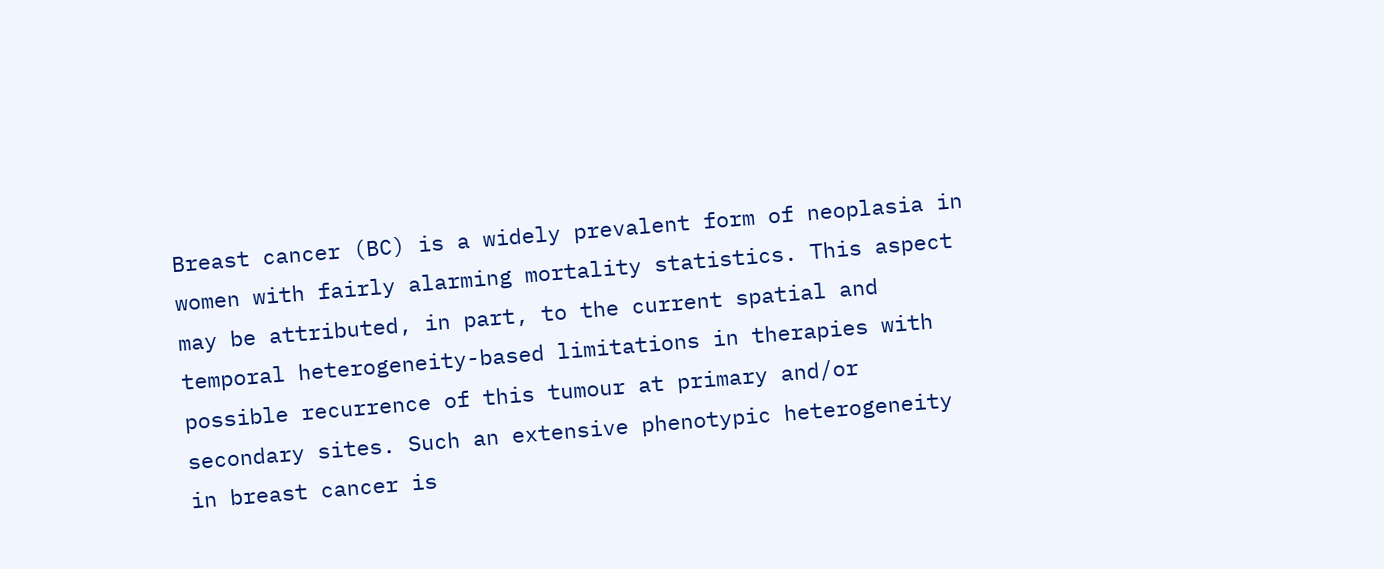Breast cancer (BC) is a widely prevalent form of neoplasia in women with fairly alarming mortality statistics. This aspect may be attributed, in part, to the current spatial and temporal heterogeneity-based limitations in therapies with possible recurrence of this tumour at primary and/or secondary sites. Such an extensive phenotypic heterogeneity in breast cancer is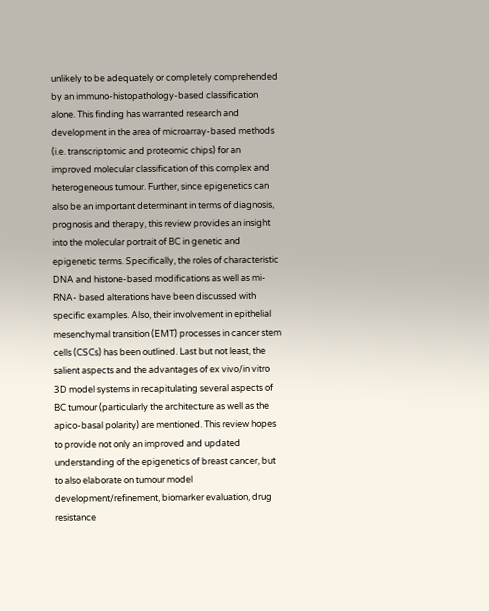unlikely to be adequately or completely comprehended by an immuno-histopathology-based classification alone. This finding has warranted research and development in the area of microarray-based methods (i.e. transcriptomic and proteomic chips) for an improved molecular classification of this complex and heterogeneous tumour. Further, since epigenetics can also be an important determinant in terms of diagnosis, prognosis and therapy, this review provides an insight into the molecular portrait of BC in genetic and epigenetic terms. Specifically, the roles of characteristic DNA and histone-based modifications as well as mi-RNA- based alterations have been discussed with specific examples. Also, their involvement in epithelial mesenchymal transition (EMT) processes in cancer stem cells (CSCs) has been outlined. Last but not least, the salient aspects and the advantages of ex vivo/in vitro 3D model systems in recapitulating several aspects of BC tumour (particularly the architecture as well as the apico-basal polarity) are mentioned. This review hopes to provide not only an improved and updated understanding of the epigenetics of breast cancer, but to also elaborate on tumour model development/refinement, biomarker evaluation, drug resistance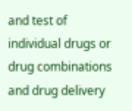and test of individual drugs or drug combinations and drug delivery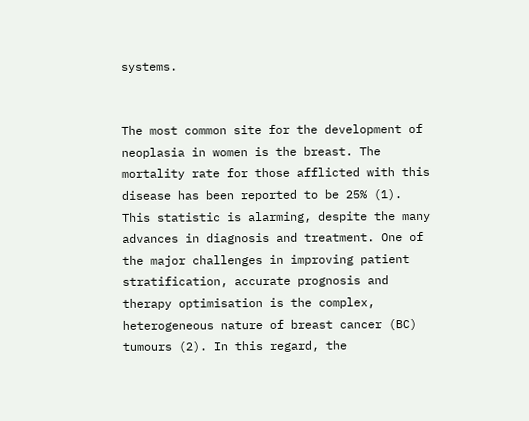systems.


The most common site for the development of neoplasia in women is the breast. The mortality rate for those afflicted with this disease has been reported to be 25% (1). This statistic is alarming, despite the many advances in diagnosis and treatment. One of the major challenges in improving patient stratification, accurate prognosis and therapy optimisation is the complex, heterogeneous nature of breast cancer (BC) tumours (2). In this regard, the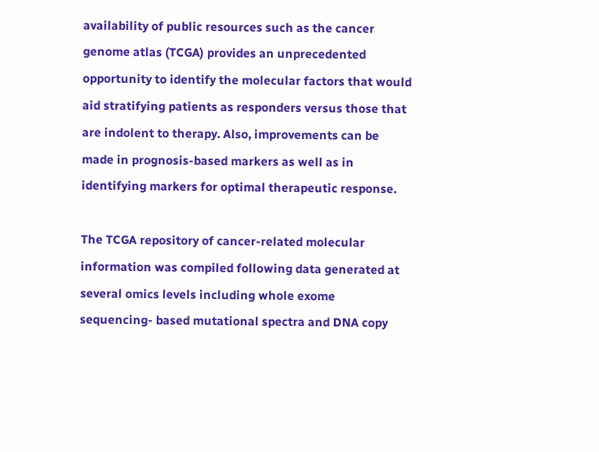availability of public resources such as the cancer genome atlas (TCGA) provides an unprecedented opportunity to identify the molecular factors that would aid stratifying patients as responders versus those that are indolent to therapy. Also, improvements can be made in prognosis-based markers as well as in identifying markers for optimal therapeutic response.

The TCGA repository of cancer-related molecular information was compiled following data generated at several omics levels including whole exome sequencing- based mutational spectra and DNA copy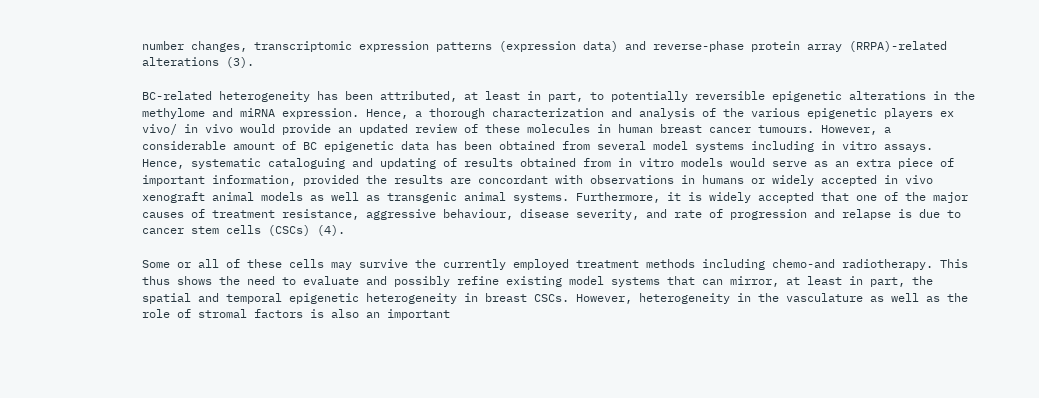number changes, transcriptomic expression patterns (expression data) and reverse-phase protein array (RRPA)-related alterations (3).

BC-related heterogeneity has been attributed, at least in part, to potentially reversible epigenetic alterations in the methylome and miRNA expression. Hence, a thorough characterization and analysis of the various epigenetic players ex vivo/ in vivo would provide an updated review of these molecules in human breast cancer tumours. However, a considerable amount of BC epigenetic data has been obtained from several model systems including in vitro assays. Hence, systematic cataloguing and updating of results obtained from in vitro models would serve as an extra piece of important information, provided the results are concordant with observations in humans or widely accepted in vivo xenograft animal models as well as transgenic animal systems. Furthermore, it is widely accepted that one of the major causes of treatment resistance, aggressive behaviour, disease severity, and rate of progression and relapse is due to cancer stem cells (CSCs) (4).

Some or all of these cells may survive the currently employed treatment methods including chemo-and radiotherapy. This thus shows the need to evaluate and possibly refine existing model systems that can mirror, at least in part, the spatial and temporal epigenetic heterogeneity in breast CSCs. However, heterogeneity in the vasculature as well as the role of stromal factors is also an important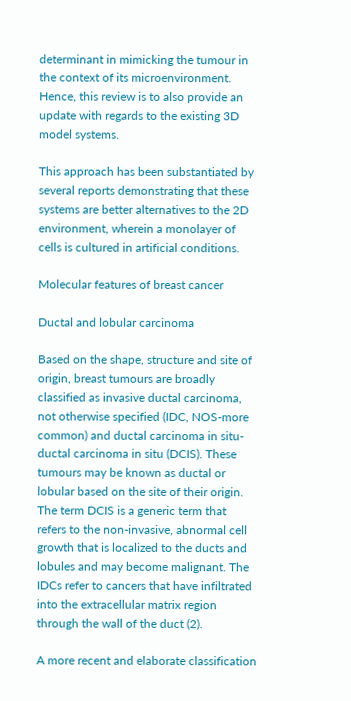determinant in mimicking the tumour in the context of its microenvironment. Hence, this review is to also provide an update with regards to the existing 3D model systems.

This approach has been substantiated by several reports demonstrating that these systems are better alternatives to the 2D environment, wherein a monolayer of cells is cultured in artificial conditions.

Molecular features of breast cancer

Ductal and lobular carcinoma

Based on the shape, structure and site of origin, breast tumours are broadly classified as invasive ductal carcinoma, not otherwise specified (IDC, NOS-more common) and ductal carcinoma in situ-ductal carcinoma in situ (DCIS). These tumours may be known as ductal or lobular based on the site of their origin. The term DCIS is a generic term that refers to the non-invasive, abnormal cell growth that is localized to the ducts and lobules and may become malignant. The IDCs refer to cancers that have infiltrated into the extracellular matrix region through the wall of the duct (2).

A more recent and elaborate classification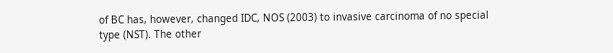of BC has, however, changed IDC, NOS (2003) to invasive carcinoma of no special type (NST). The other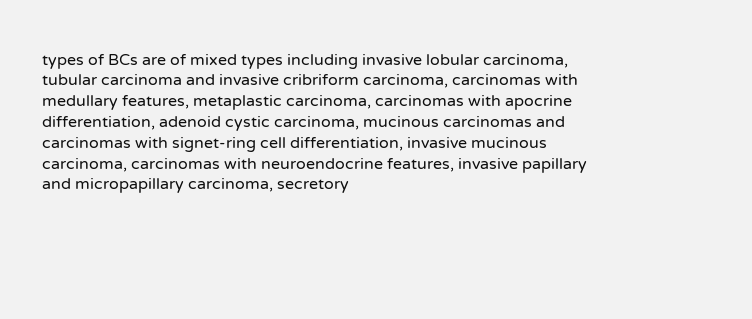types of BCs are of mixed types including invasive lobular carcinoma, tubular carcinoma and invasive cribriform carcinoma, carcinomas with medullary features, metaplastic carcinoma, carcinomas with apocrine differentiation, adenoid cystic carcinoma, mucinous carcinomas and carcinomas with signet-ring cell differentiation, invasive mucinous carcinoma, carcinomas with neuroendocrine features, invasive papillary and micropapillary carcinoma, secretory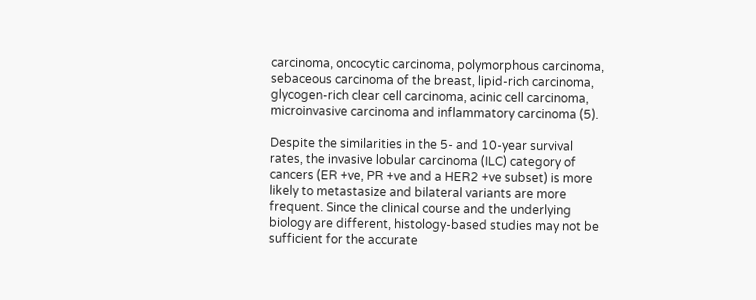carcinoma, oncocytic carcinoma, polymorphous carcinoma, sebaceous carcinoma of the breast, lipid-rich carcinoma, glycogen-rich clear cell carcinoma, acinic cell carcinoma, microinvasive carcinoma and inflammatory carcinoma (5).

Despite the similarities in the 5- and 10-year survival rates, the invasive lobular carcinoma (ILC) category of cancers (ER +ve, PR +ve and a HER2 +ve subset) is more likely to metastasize and bilateral variants are more frequent. Since the clinical course and the underlying biology are different, histology-based studies may not be sufficient for the accurate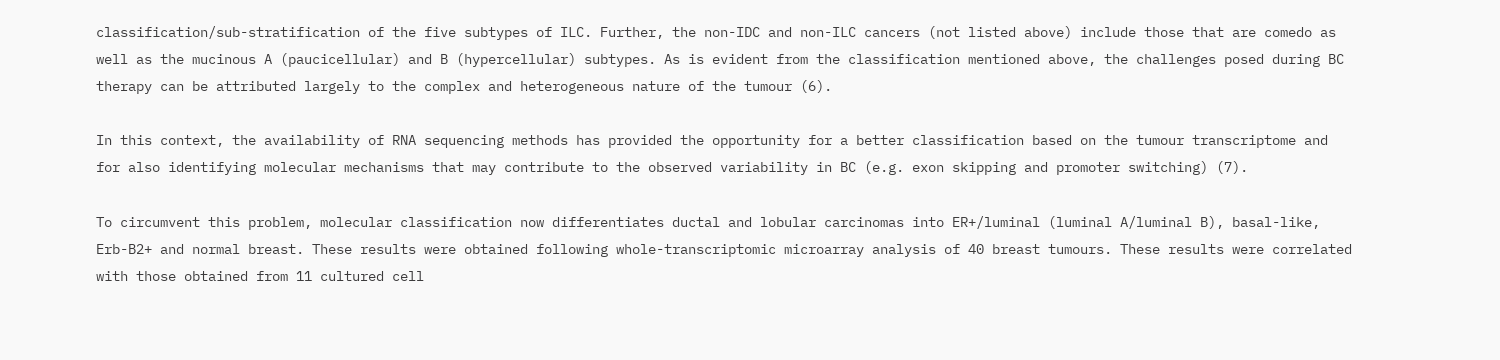classification/sub-stratification of the five subtypes of ILC. Further, the non-IDC and non-ILC cancers (not listed above) include those that are comedo as well as the mucinous A (paucicellular) and B (hypercellular) subtypes. As is evident from the classification mentioned above, the challenges posed during BC therapy can be attributed largely to the complex and heterogeneous nature of the tumour (6).

In this context, the availability of RNA sequencing methods has provided the opportunity for a better classification based on the tumour transcriptome and for also identifying molecular mechanisms that may contribute to the observed variability in BC (e.g. exon skipping and promoter switching) (7).

To circumvent this problem, molecular classification now differentiates ductal and lobular carcinomas into ER+/luminal (luminal A/luminal B), basal-like, Erb-B2+ and normal breast. These results were obtained following whole-transcriptomic microarray analysis of 40 breast tumours. These results were correlated with those obtained from 11 cultured cell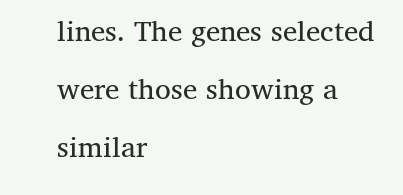lines. The genes selected were those showing a similar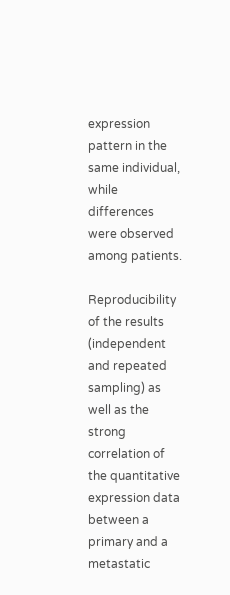expression pattern in the same individual, while differences were observed among patients.

Reproducibility of the results (independent and repeated sampling) as well as the strong correlation of the quantitative expression data between a primary and a metastatic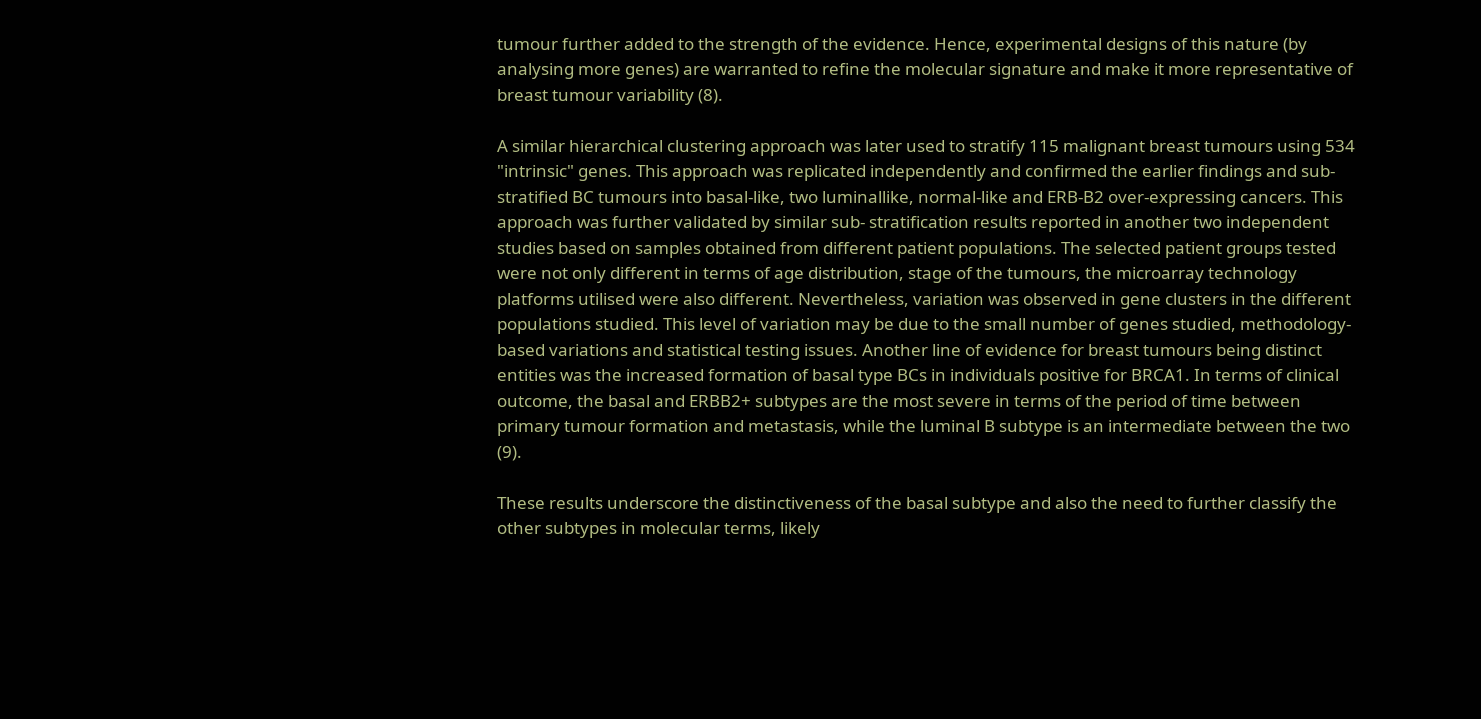tumour further added to the strength of the evidence. Hence, experimental designs of this nature (by analysing more genes) are warranted to refine the molecular signature and make it more representative of breast tumour variability (8).

A similar hierarchical clustering approach was later used to stratify 115 malignant breast tumours using 534 "intrinsic" genes. This approach was replicated independently and confirmed the earlier findings and sub-stratified BC tumours into basal-like, two luminallike, normal-like and ERB-B2 over-expressing cancers. This approach was further validated by similar sub- stratification results reported in another two independent studies based on samples obtained from different patient populations. The selected patient groups tested were not only different in terms of age distribution, stage of the tumours, the microarray technology platforms utilised were also different. Nevertheless, variation was observed in gene clusters in the different populations studied. This level of variation may be due to the small number of genes studied, methodology-based variations and statistical testing issues. Another line of evidence for breast tumours being distinct entities was the increased formation of basal type BCs in individuals positive for BRCA1. In terms of clinical outcome, the basal and ERBB2+ subtypes are the most severe in terms of the period of time between primary tumour formation and metastasis, while the luminal B subtype is an intermediate between the two (9).

These results underscore the distinctiveness of the basal subtype and also the need to further classify the other subtypes in molecular terms, likely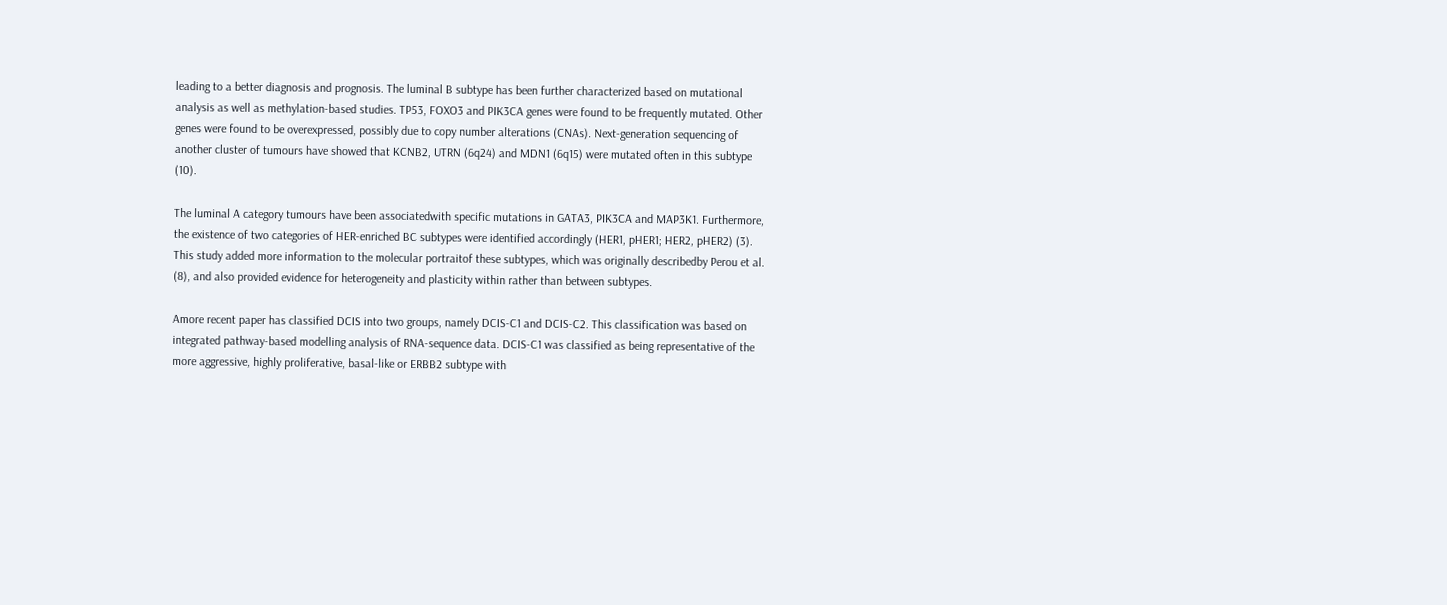leading to a better diagnosis and prognosis. The luminal B subtype has been further characterized based on mutational analysis as well as methylation-based studies. TP53, FOXO3 and PIK3CA genes were found to be frequently mutated. Other genes were found to be overexpressed, possibly due to copy number alterations (CNAs). Next-generation sequencing of another cluster of tumours have showed that KCNB2, UTRN (6q24) and MDN1 (6q15) were mutated often in this subtype (10).

The luminal A category tumours have been associatedwith specific mutations in GATA3, PIK3CA and MAP3K1. Furthermore, the existence of two categories of HER-enriched BC subtypes were identified accordingly (HER1, pHER1; HER2, pHER2) (3). This study added more information to the molecular portraitof these subtypes, which was originally describedby Perou et al. (8), and also provided evidence for heterogeneity and plasticity within rather than between subtypes.

Amore recent paper has classified DCIS into two groups, namely DCIS-C1 and DCIS-C2. This classification was based on integrated pathway-based modelling analysis of RNA-sequence data. DCIS-C1 was classified as being representative of the more aggressive, highly proliferative, basal-like or ERBB2 subtype with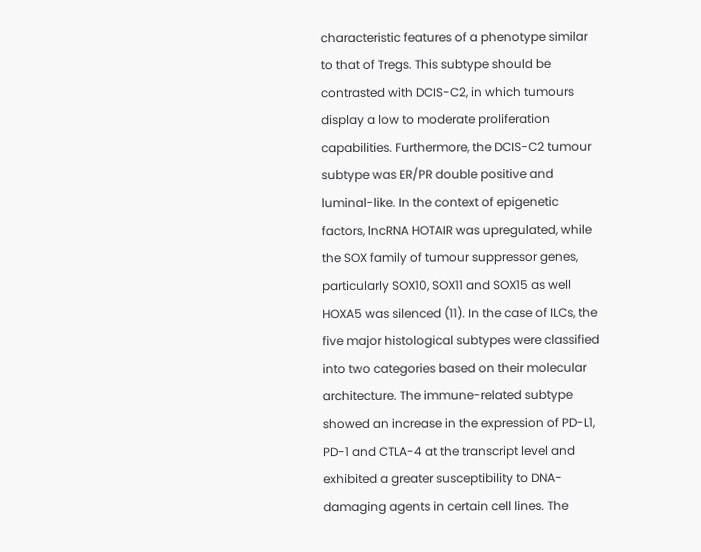characteristic features of a phenotype similar to that of Tregs. This subtype should be contrasted with DCIS-C2, in which tumours display a low to moderate proliferation capabilities. Furthermore, the DCIS-C2 tumour subtype was ER/PR double positive and luminal-like. In the context of epigenetic factors, lncRNA HOTAIR was upregulated, while the SOX family of tumour suppressor genes, particularly SOX10, SOX11 and SOX15 as well HOXA5 was silenced (11). In the case of ILCs, the five major histological subtypes were classified into two categories based on their molecular architecture. The immune-related subtype showed an increase in the expression of PD-L1, PD-1 and CTLA-4 at the transcript level and exhibited a greater susceptibility to DNA-damaging agents in certain cell lines. The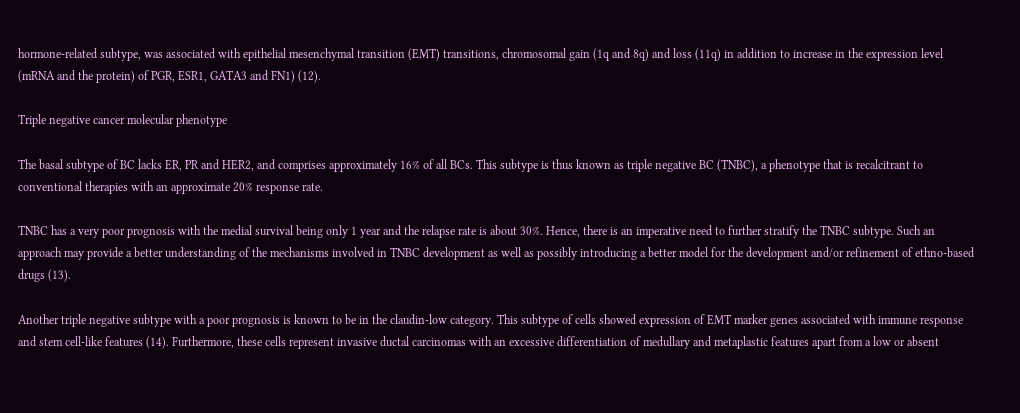hormone-related subtype, was associated with epithelial mesenchymal transition (EMT) transitions, chromosomal gain (1q and 8q) and loss (11q) in addition to increase in the expression level (mRNA and the protein) of PGR, ESR1, GATA3 and FN1) (12).

Triple negative cancer molecular phenotype

The basal subtype of BC lacks ER, PR and HER2, and comprises approximately 16% of all BCs. This subtype is thus known as triple negative BC (TNBC), a phenotype that is recalcitrant to conventional therapies with an approximate 20% response rate.

TNBC has a very poor prognosis with the medial survival being only 1 year and the relapse rate is about 30%. Hence, there is an imperative need to further stratify the TNBC subtype. Such an approach may provide a better understanding of the mechanisms involved in TNBC development as well as possibly introducing a better model for the development and/or refinement of ethno-based drugs (13).

Another triple negative subtype with a poor prognosis is known to be in the claudin-low category. This subtype of cells showed expression of EMT marker genes associated with immune response and stem cell-like features (14). Furthermore, these cells represent invasive ductal carcinomas with an excessive differentiation of medullary and metaplastic features apart from a low or absent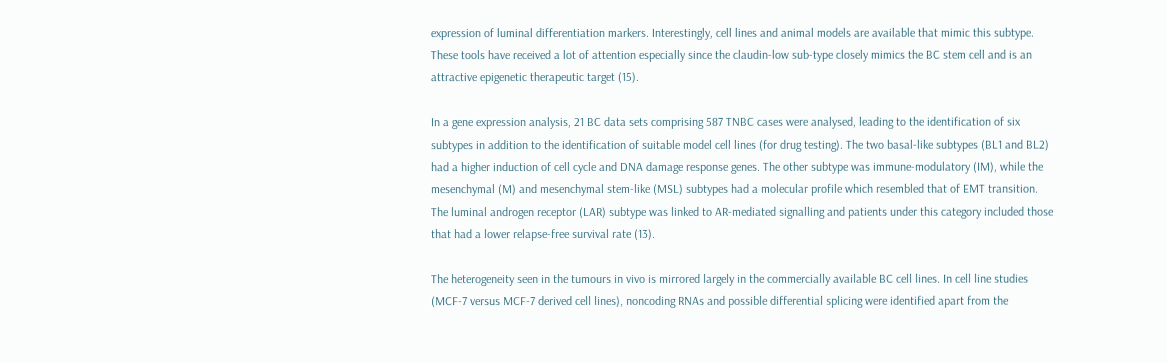expression of luminal differentiation markers. Interestingly, cell lines and animal models are available that mimic this subtype. These tools have received a lot of attention especially since the claudin-low sub-type closely mimics the BC stem cell and is an attractive epigenetic therapeutic target (15).

In a gene expression analysis, 21 BC data sets comprising 587 TNBC cases were analysed, leading to the identification of six subtypes in addition to the identification of suitable model cell lines (for drug testing). The two basal-like subtypes (BL1 and BL2) had a higher induction of cell cycle and DNA damage response genes. The other subtype was immune-modulatory (IM), while the mesenchymal (M) and mesenchymal stem-like (MSL) subtypes had a molecular profile which resembled that of EMT transition. The luminal androgen receptor (LAR) subtype was linked to AR-mediated signalling and patients under this category included those that had a lower relapse-free survival rate (13).

The heterogeneity seen in the tumours in vivo is mirrored largely in the commercially available BC cell lines. In cell line studies (MCF-7 versus MCF-7 derived cell lines), noncoding RNAs and possible differential splicing were identified apart from the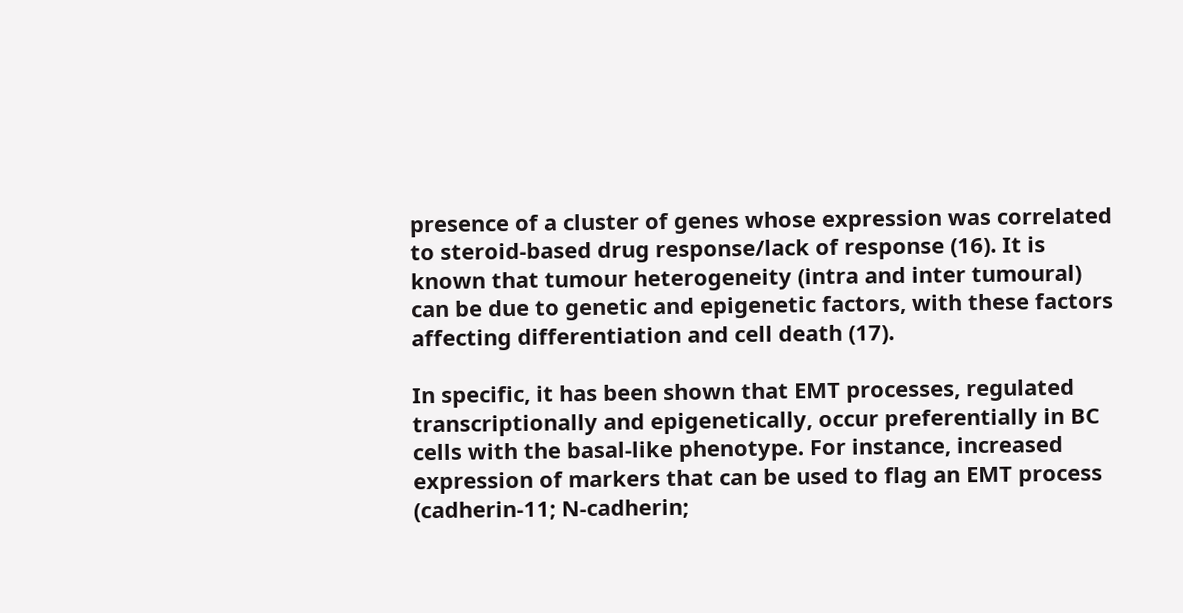presence of a cluster of genes whose expression was correlated to steroid-based drug response/lack of response (16). It is known that tumour heterogeneity (intra and inter tumoural) can be due to genetic and epigenetic factors, with these factors affecting differentiation and cell death (17).

In specific, it has been shown that EMT processes, regulated transcriptionally and epigenetically, occur preferentially in BC cells with the basal-like phenotype. For instance, increased expression of markers that can be used to flag an EMT process (cadherin-11; N-cadherin;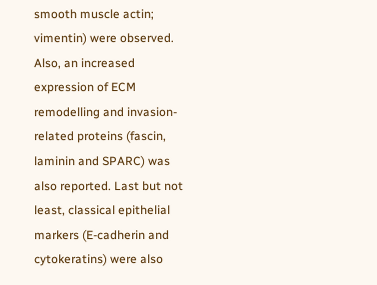smooth muscle actin; vimentin) were observed. Also, an increased expression of ECM remodelling and invasion- related proteins (fascin, laminin and SPARC) was also reported. Last but not least, classical epithelial markers (E-cadherin and cytokeratins) were also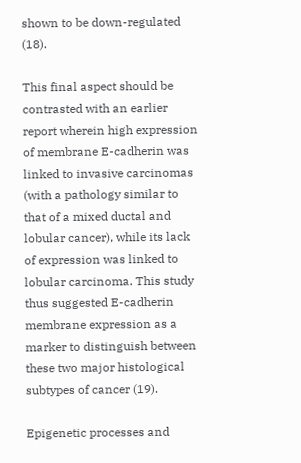shown to be down-regulated (18).

This final aspect should be contrasted with an earlier report wherein high expression of membrane E-cadherin was linked to invasive carcinomas (with a pathology similar to that of a mixed ductal and lobular cancer), while its lack of expression was linked to lobular carcinoma. This study thus suggested E-cadherin membrane expression as a marker to distinguish between these two major histological subtypes of cancer (19).

Epigenetic processes and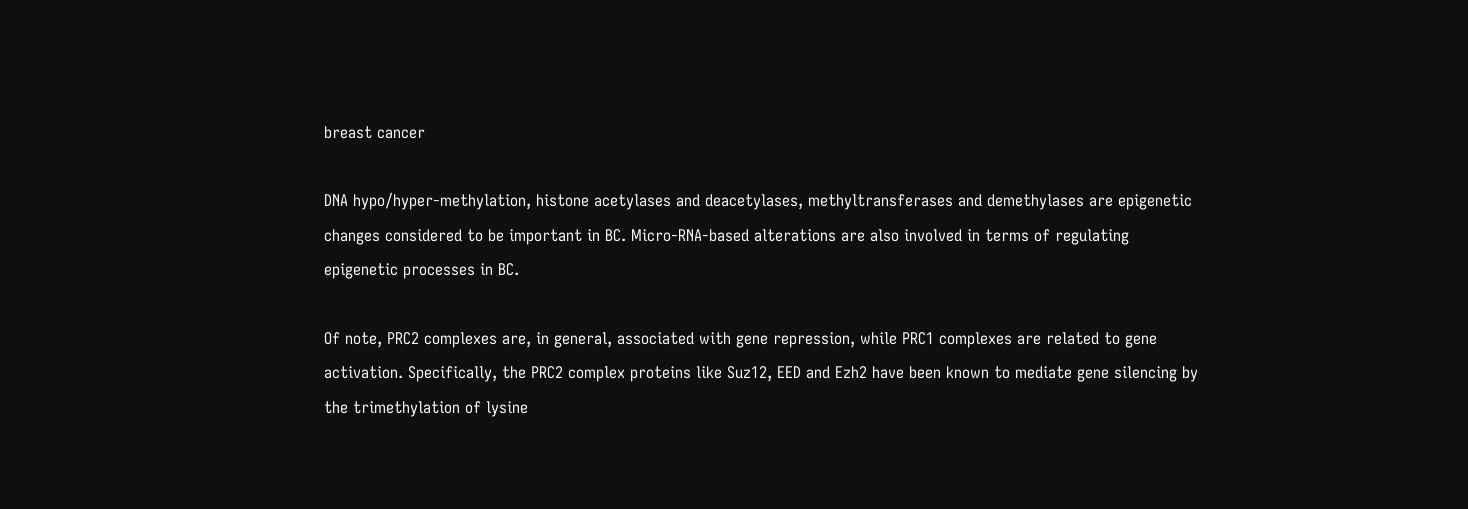breast cancer

DNA hypo/hyper-methylation, histone acetylases and deacetylases, methyltransferases and demethylases are epigenetic changes considered to be important in BC. Micro-RNA-based alterations are also involved in terms of regulating epigenetic processes in BC.

Of note, PRC2 complexes are, in general, associated with gene repression, while PRC1 complexes are related to gene activation. Specifically, the PRC2 complex proteins like Suz12, EED and Ezh2 have been known to mediate gene silencing by the trimethylation of lysine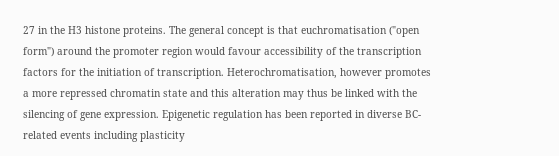27 in the H3 histone proteins. The general concept is that euchromatisation ("open form") around the promoter region would favour accessibility of the transcription factors for the initiation of transcription. Heterochromatisation, however promotes a more repressed chromatin state and this alteration may thus be linked with the silencing of gene expression. Epigenetic regulation has been reported in diverse BC-related events including plasticity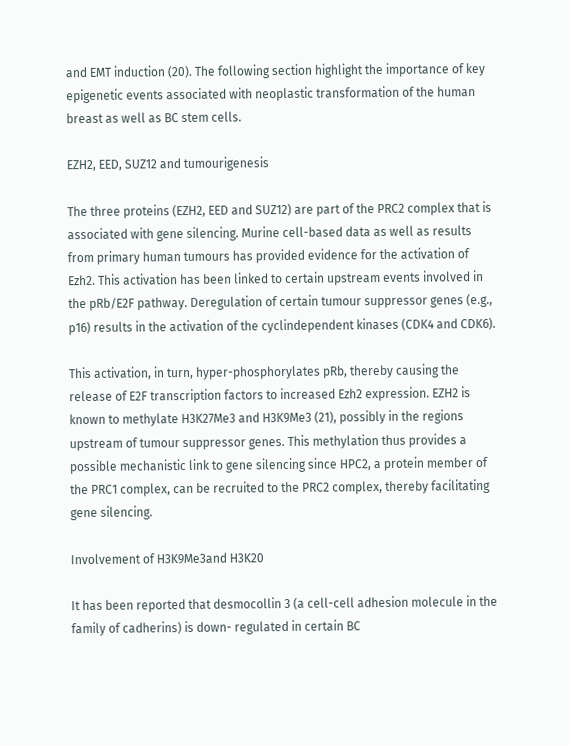and EMT induction (20). The following section highlight the importance of key epigenetic events associated with neoplastic transformation of the human breast as well as BC stem cells.

EZH2, EED, SUZ12 and tumourigenesis

The three proteins (EZH2, EED and SUZ12) are part of the PRC2 complex that is associated with gene silencing. Murine cell-based data as well as results from primary human tumours has provided evidence for the activation of Ezh2. This activation has been linked to certain upstream events involved in the pRb/E2F pathway. Deregulation of certain tumour suppressor genes (e.g., p16) results in the activation of the cyclindependent kinases (CDK4 and CDK6).

This activation, in turn, hyper-phosphorylates pRb, thereby causing the release of E2F transcription factors to increased Ezh2 expression. EZH2 is known to methylate H3K27Me3 and H3K9Me3 (21), possibly in the regions upstream of tumour suppressor genes. This methylation thus provides a possible mechanistic link to gene silencing since HPC2, a protein member of the PRC1 complex, can be recruited to the PRC2 complex, thereby facilitating gene silencing.

Involvement of H3K9Me3and H3K20

It has been reported that desmocollin 3 (a cell-cell adhesion molecule in the family of cadherins) is down- regulated in certain BC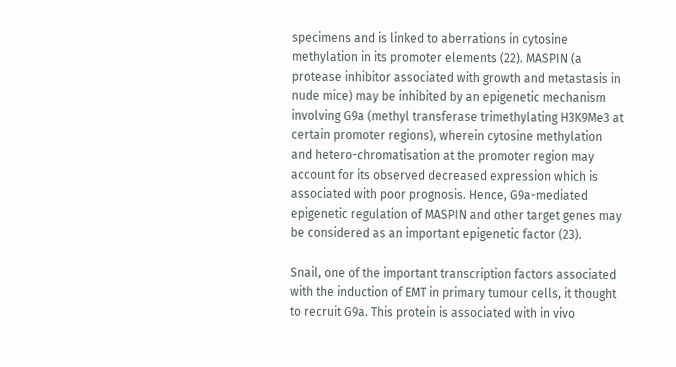specimens and is linked to aberrations in cytosine methylation in its promoter elements (22). MASPIN (a protease inhibitor associated with growth and metastasis in nude mice) may be inhibited by an epigenetic mechanism involving G9a (methyl transferase trimethylating H3K9Me3 at certain promoter regions), wherein cytosine methylation and hetero-chromatisation at the promoter region may account for its observed decreased expression which is associated with poor prognosis. Hence, G9a-mediated epigenetic regulation of MASPIN and other target genes may be considered as an important epigenetic factor (23).

Snail, one of the important transcription factors associated with the induction of EMT in primary tumour cells, it thought to recruit G9a. This protein is associated with in vivo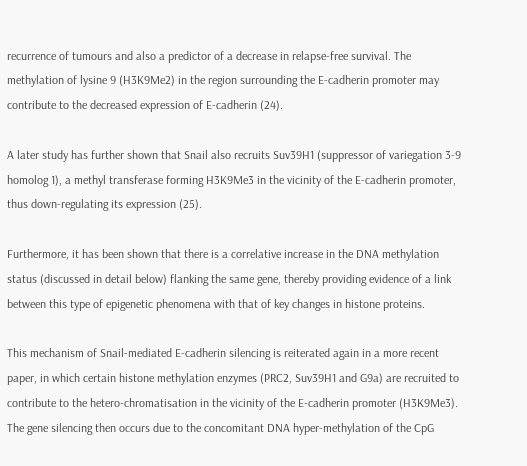recurrence of tumours and also a predictor of a decrease in relapse-free survival. The methylation of lysine 9 (H3K9Me2) in the region surrounding the E-cadherin promoter may contribute to the decreased expression of E-cadherin (24).

A later study has further shown that Snail also recruits Suv39H1 (suppressor of variegation 3-9 homolog 1), a methyl transferase forming H3K9Me3 in the vicinity of the E-cadherin promoter, thus down-regulating its expression (25).

Furthermore, it has been shown that there is a correlative increase in the DNA methylation status (discussed in detail below) flanking the same gene, thereby providing evidence of a link between this type of epigenetic phenomena with that of key changes in histone proteins.

This mechanism of Snail-mediated E-cadherin silencing is reiterated again in a more recent paper, in which certain histone methylation enzymes (PRC2, Suv39H1 and G9a) are recruited to contribute to the hetero-chromatisation in the vicinity of the E-cadherin promoter (H3K9Me3). The gene silencing then occurs due to the concomitant DNA hyper-methylation of the CpG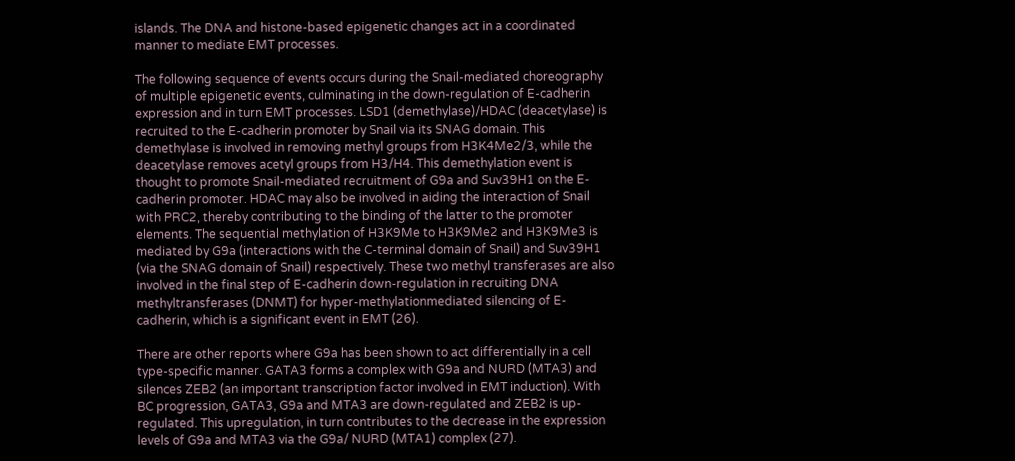islands. The DNA and histone-based epigenetic changes act in a coordinated manner to mediate EMT processes.

The following sequence of events occurs during the Snail-mediated choreography of multiple epigenetic events, culminating in the down-regulation of E-cadherin expression and in turn EMT processes. LSD1 (demethylase)/HDAC (deacetylase) is recruited to the E-cadherin promoter by Snail via its SNAG domain. This demethylase is involved in removing methyl groups from H3K4Me2/3, while the deacetylase removes acetyl groups from H3/H4. This demethylation event is thought to promote Snail-mediated recruitment of G9a and Suv39H1 on the E-cadherin promoter. HDAC may also be involved in aiding the interaction of Snail with PRC2, thereby contributing to the binding of the latter to the promoter elements. The sequential methylation of H3K9Me to H3K9Me2 and H3K9Me3 is mediated by G9a (interactions with the C-terminal domain of Snail) and Suv39H1 (via the SNAG domain of Snail) respectively. These two methyl transferases are also involved in the final step of E-cadherin down-regulation in recruiting DNA methyltransferases (DNMT) for hyper-methylationmediated silencing of E-cadherin, which is a significant event in EMT (26).

There are other reports where G9a has been shown to act differentially in a cell type-specific manner. GATA3 forms a complex with G9a and NURD (MTA3) and silences ZEB2 (an important transcription factor involved in EMT induction). With BC progression, GATA3, G9a and MTA3 are down-regulated and ZEB2 is up-regulated. This upregulation, in turn contributes to the decrease in the expression levels of G9a and MTA3 via the G9a/ NURD (MTA1) complex (27).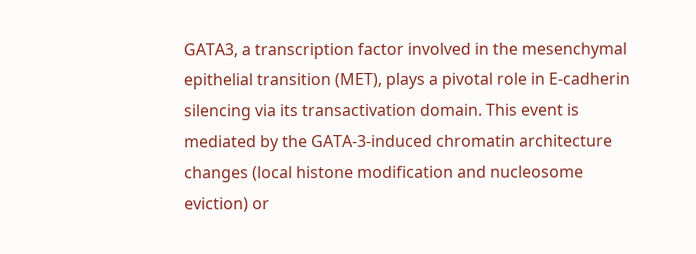GATA3, a transcription factor involved in the mesenchymal epithelial transition (MET), plays a pivotal role in E-cadherin silencing via its transactivation domain. This event is mediated by the GATA-3-induced chromatin architecture changes (local histone modification and nucleosome eviction) or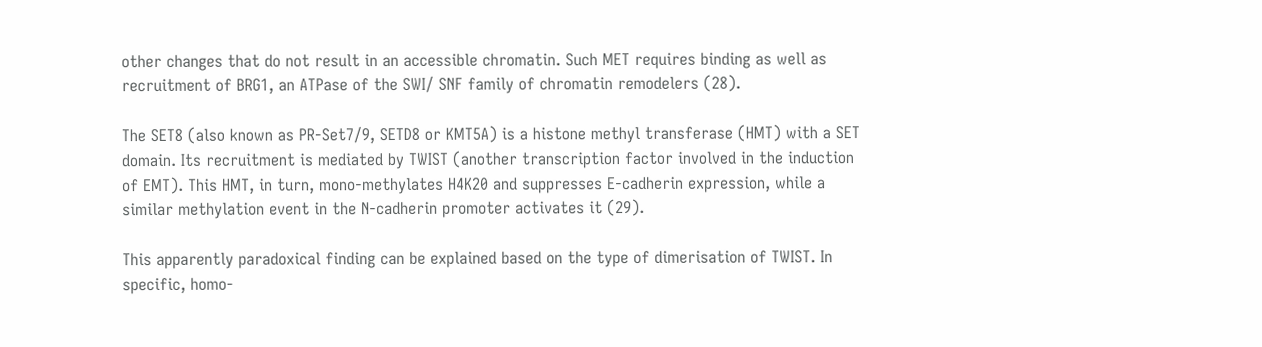other changes that do not result in an accessible chromatin. Such MET requires binding as well as recruitment of BRG1, an ATPase of the SWI/ SNF family of chromatin remodelers (28).

The SET8 (also known as PR-Set7/9, SETD8 or KMT5A) is a histone methyl transferase (HMT) with a SET domain. Its recruitment is mediated by TWIST (another transcription factor involved in the induction of EMT). This HMT, in turn, mono-methylates H4K20 and suppresses E-cadherin expression, while a similar methylation event in the N-cadherin promoter activates it (29).

This apparently paradoxical finding can be explained based on the type of dimerisation of TWIST. In specific, homo-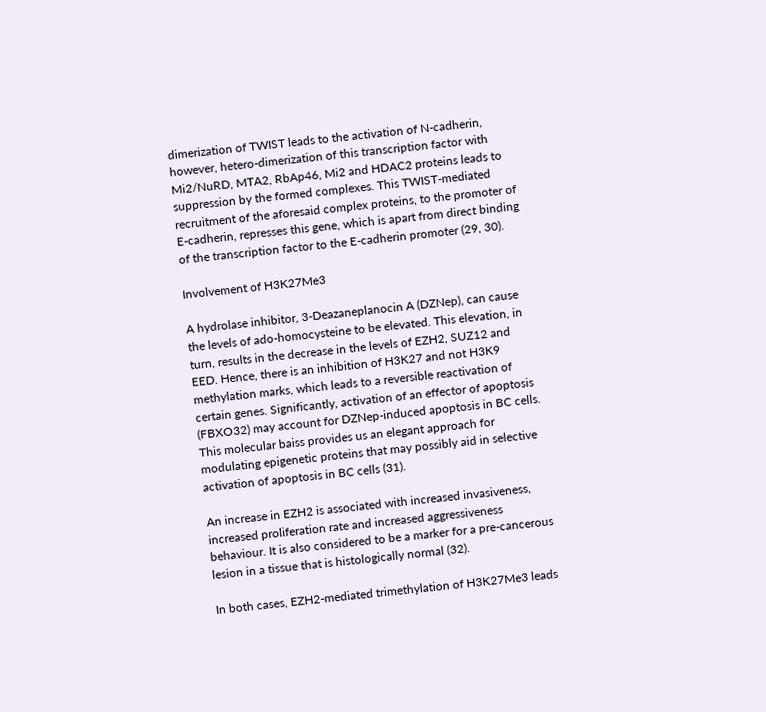dimerization of TWIST leads to the activation of N-cadherin, however, hetero-dimerization of this transcription factor with Mi2/NuRD, MTA2, RbAp46, Mi2 and HDAC2 proteins leads to suppression by the formed complexes. This TWIST-mediated recruitment of the aforesaid complex proteins, to the promoter of E-cadherin, represses this gene, which is apart from direct binding of the transcription factor to the E-cadherin promoter (29, 30).

Involvement of H3K27Me3

A hydrolase inhibitor, 3-Deazaneplanocin A (DZNep), can cause the levels of ado-homocysteine to be elevated. This elevation, in turn, results in the decrease in the levels of EZH2, SUZ12 and EED. Hence, there is an inhibition of H3K27 and not H3K9 methylation marks, which leads to a reversible reactivation of certain genes. Significantly, activation of an effector of apoptosis (FBXO32) may account for DZNep-induced apoptosis in BC cells. This molecular baiss provides us an elegant approach for modulating epigenetic proteins that may possibly aid in selective activation of apoptosis in BC cells (31).

An increase in EZH2 is associated with increased invasiveness, increased proliferation rate and increased aggressiveness behaviour. It is also considered to be a marker for a pre-cancerous lesion in a tissue that is histologically normal (32).

In both cases, EZH2-mediated trimethylation of H3K27Me3 leads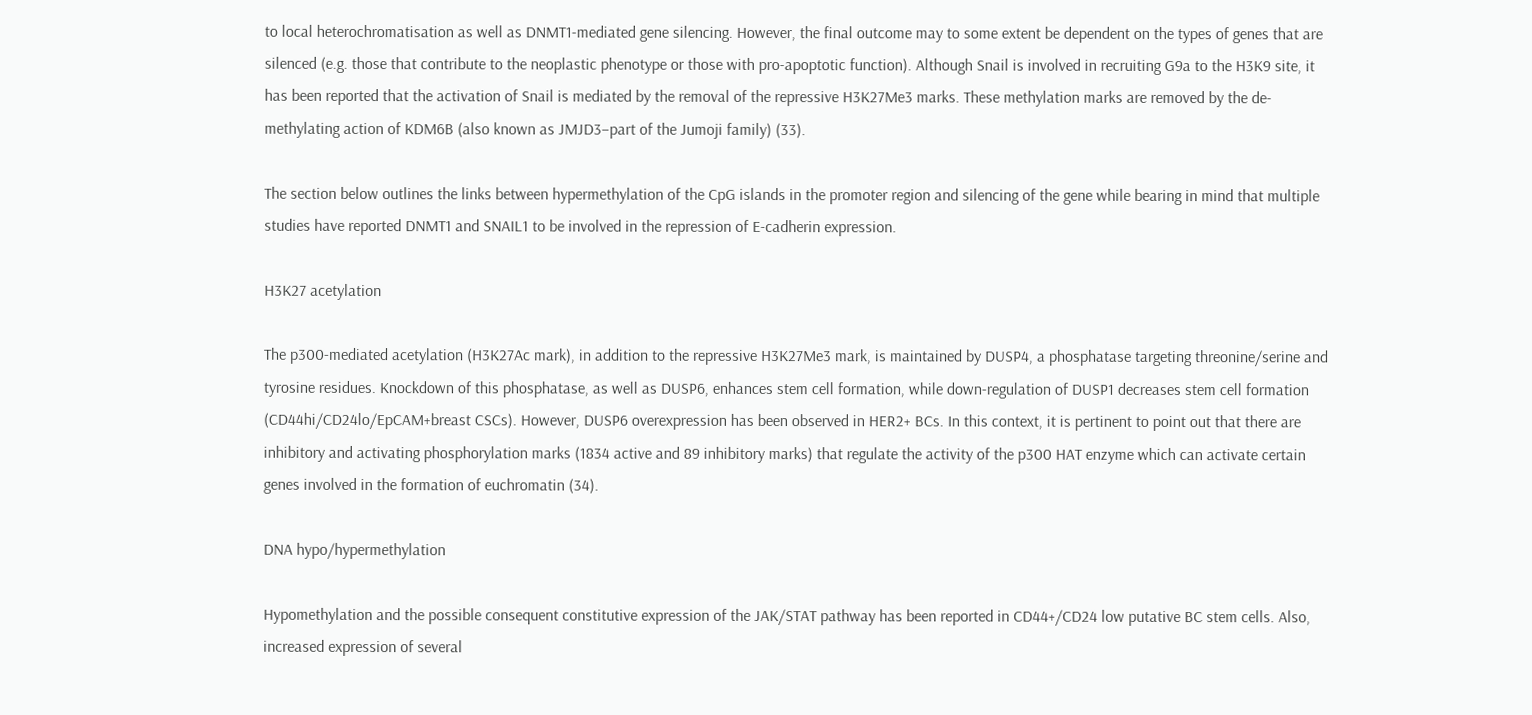to local heterochromatisation as well as DNMT1-mediated gene silencing. However, the final outcome may to some extent be dependent on the types of genes that are silenced (e.g. those that contribute to the neoplastic phenotype or those with pro-apoptotic function). Although Snail is involved in recruiting G9a to the H3K9 site, it has been reported that the activation of Snail is mediated by the removal of the repressive H3K27Me3 marks. These methylation marks are removed by the de-methylating action of KDM6B (also known as JMJD3–part of the Jumoji family) (33).

The section below outlines the links between hypermethylation of the CpG islands in the promoter region and silencing of the gene while bearing in mind that multiple studies have reported DNMT1 and SNAIL1 to be involved in the repression of E-cadherin expression.

H3K27 acetylation

The p300-mediated acetylation (H3K27Ac mark), in addition to the repressive H3K27Me3 mark, is maintained by DUSP4, a phosphatase targeting threonine/serine and tyrosine residues. Knockdown of this phosphatase, as well as DUSP6, enhances stem cell formation, while down-regulation of DUSP1 decreases stem cell formation (CD44hi/CD24lo/EpCAM+breast CSCs). However, DUSP6 overexpression has been observed in HER2+ BCs. In this context, it is pertinent to point out that there are inhibitory and activating phosphorylation marks (1834 active and 89 inhibitory marks) that regulate the activity of the p300 HAT enzyme which can activate certain genes involved in the formation of euchromatin (34).

DNA hypo/hypermethylation

Hypomethylation and the possible consequent constitutive expression of the JAK/STAT pathway has been reported in CD44+/CD24 low putative BC stem cells. Also, increased expression of several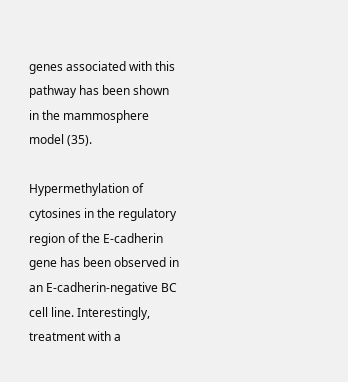genes associated with this pathway has been shown in the mammosphere model (35).

Hypermethylation of cytosines in the regulatory region of the E-cadherin gene has been observed in an E-cadherin-negative BC cell line. Interestingly, treatment with a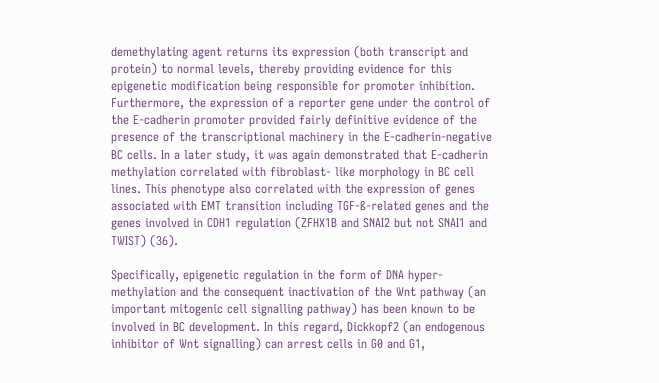demethylating agent returns its expression (both transcript and protein) to normal levels, thereby providing evidence for this epigenetic modification being responsible for promoter inhibition. Furthermore, the expression of a reporter gene under the control of the E-cadherin promoter provided fairly definitive evidence of the presence of the transcriptional machinery in the E-cadherin-negative BC cells. In a later study, it was again demonstrated that E-cadherin methylation correlated with fibroblast- like morphology in BC cell lines. This phenotype also correlated with the expression of genes associated with EMT transition including TGF-ß-related genes and the genes involved in CDH1 regulation (ZFHX1B and SNAI2 but not SNAI1 and TWIST) (36).

Specifically, epigenetic regulation in the form of DNA hyper-methylation and the consequent inactivation of the Wnt pathway (an important mitogenic cell signalling pathway) has been known to be involved in BC development. In this regard, Dickkopf2 (an endogenous inhibitor of Wnt signalling) can arrest cells in G0 and G1,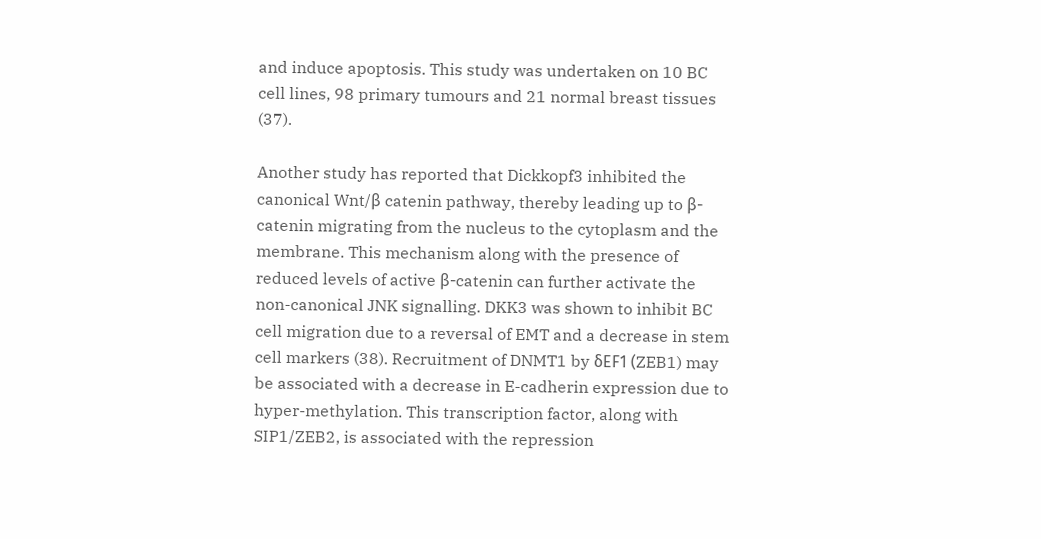and induce apoptosis. This study was undertaken on 10 BC cell lines, 98 primary tumours and 21 normal breast tissues (37).

Another study has reported that Dickkopf3 inhibited the canonical Wnt/β catenin pathway, thereby leading up to β-catenin migrating from the nucleus to the cytoplasm and the membrane. This mechanism along with the presence of reduced levels of active β-catenin can further activate the non-canonical JNK signalling. DKK3 was shown to inhibit BC cell migration due to a reversal of EMT and a decrease in stem cell markers (38). Recruitment of DNMT1 by δEF1 (ZEB1) may be associated with a decrease in E-cadherin expression due to hyper-methylation. This transcription factor, along with SIP1/ZEB2, is associated with the repression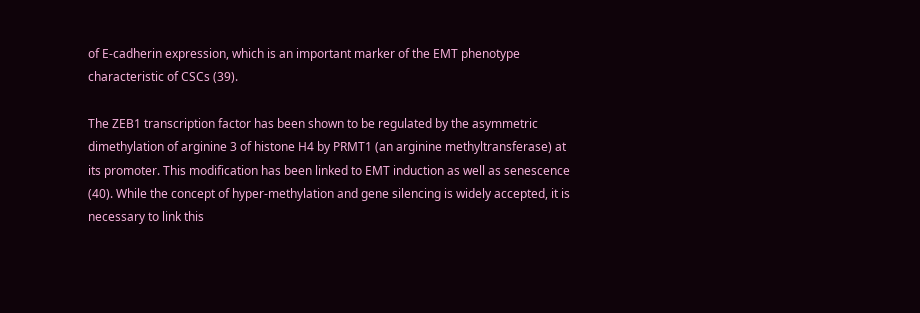of E-cadherin expression, which is an important marker of the EMT phenotype characteristic of CSCs (39).

The ZEB1 transcription factor has been shown to be regulated by the asymmetric dimethylation of arginine 3 of histone H4 by PRMT1 (an arginine methyltransferase) at its promoter. This modification has been linked to EMT induction as well as senescence (40). While the concept of hyper-methylation and gene silencing is widely accepted, it is necessary to link this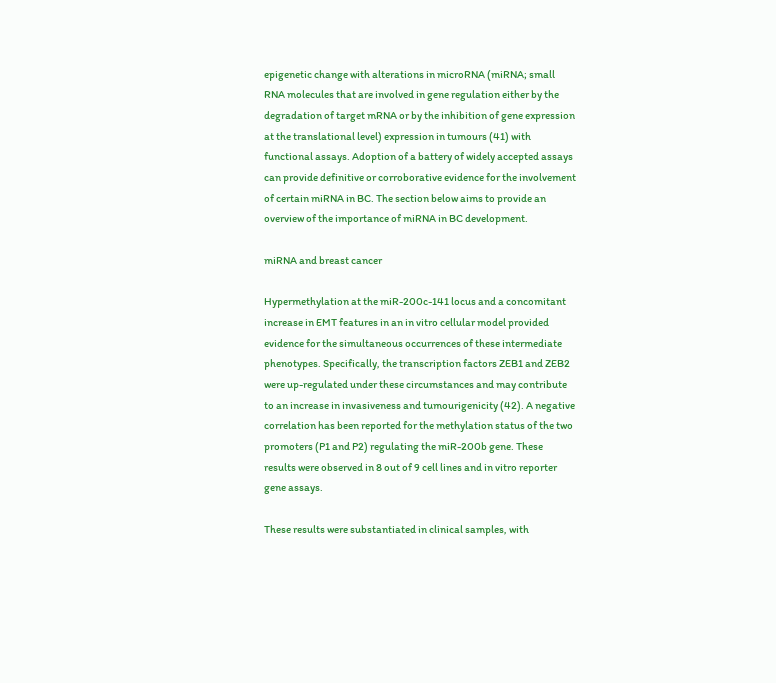epigenetic change with alterations in microRNA (miRNA; small RNA molecules that are involved in gene regulation either by the degradation of target mRNA or by the inhibition of gene expression at the translational level) expression in tumours (41) with functional assays. Adoption of a battery of widely accepted assays can provide definitive or corroborative evidence for the involvement of certain miRNA in BC. The section below aims to provide an overview of the importance of miRNA in BC development.

miRNA and breast cancer

Hypermethylation at the miR-200c-141 locus and a concomitant increase in EMT features in an in vitro cellular model provided evidence for the simultaneous occurrences of these intermediate phenotypes. Specifically, the transcription factors ZEB1 and ZEB2 were up-regulated under these circumstances and may contribute to an increase in invasiveness and tumourigenicity (42). A negative correlation has been reported for the methylation status of the two promoters (P1 and P2) regulating the miR-200b gene. These results were observed in 8 out of 9 cell lines and in vitro reporter gene assays.

These results were substantiated in clinical samples, with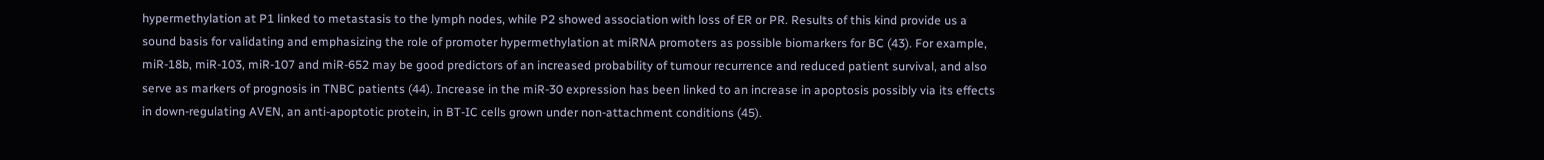hypermethylation at P1 linked to metastasis to the lymph nodes, while P2 showed association with loss of ER or PR. Results of this kind provide us a sound basis for validating and emphasizing the role of promoter hypermethylation at miRNA promoters as possible biomarkers for BC (43). For example, miR-18b, miR-103, miR-107 and miR-652 may be good predictors of an increased probability of tumour recurrence and reduced patient survival, and also serve as markers of prognosis in TNBC patients (44). Increase in the miR-30 expression has been linked to an increase in apoptosis possibly via its effects in down-regulating AVEN, an anti-apoptotic protein, in BT-IC cells grown under non-attachment conditions (45).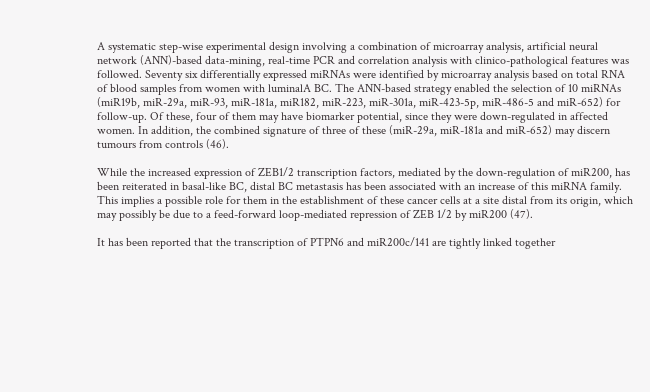A systematic step-wise experimental design involving a combination of microarray analysis, artificial neural network (ANN)-based data-mining, real-time PCR and correlation analysis with clinico-pathological features was followed. Seventy six differentially expressed miRNAs were identified by microarray analysis based on total RNA of blood samples from women with luminalA BC. The ANN-based strategy enabled the selection of 10 miRNAs (miR19b, miR-29a, miR-93, miR-181a, miR182, miR-223, miR-301a, miR-423-5p, miR-486-5 and miR-652) for follow-up. Of these, four of them may have biomarker potential, since they were down-regulated in affected women. In addition, the combined signature of three of these (miR-29a, miR-181a and miR-652) may discern tumours from controls (46).

While the increased expression of ZEB1/2 transcription factors, mediated by the down-regulation of miR200, has been reiterated in basal-like BC, distal BC metastasis has been associated with an increase of this miRNA family. This implies a possible role for them in the establishment of these cancer cells at a site distal from its origin, which may possibly be due to a feed-forward loop-mediated repression of ZEB 1/2 by miR200 (47).

It has been reported that the transcription of PTPN6 and miR200c/141 are tightly linked together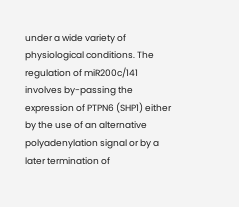under a wide variety of physiological conditions. The regulation of miR200c/141 involves by-passing the expression of PTPN6 (SHP1) either by the use of an alternative polyadenylation signal or by a later termination of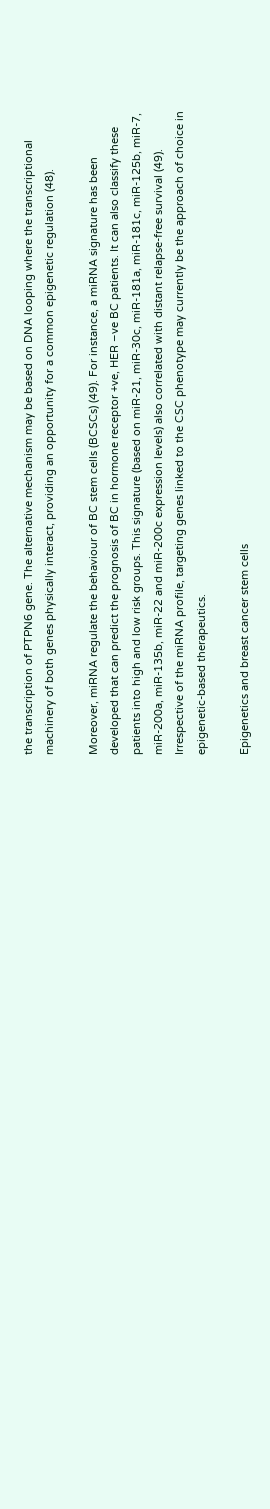the transcription of PTPN6 gene. The alternative mechanism may be based on DNA looping where the transcriptional machinery of both genes physically interact, providing an opportunity for a common epigenetic regulation (48).

Moreover, miRNA regulate the behaviour of BC stem cells (BCSCs) (49). For instance, a miRNA signature has been developed that can predict the prognosis of BC in hormone receptor +ve, HER –ve BC patients. It can also classify these patients into high and low risk groups. This signature (based on miR-21, miR-30c, miR-181a, miR-181c, miR-125b, miR-7, miR-200a, miR-135b, miR-22 and miR-200c expression levels) also correlated with distant relapse-free survival (49). Irrespective of the miRNA profile, targeting genes linked to the CSC phenotype may currently be the approach of choice in epigenetic-based therapeutics.

Epigenetics and breast cancer stem cells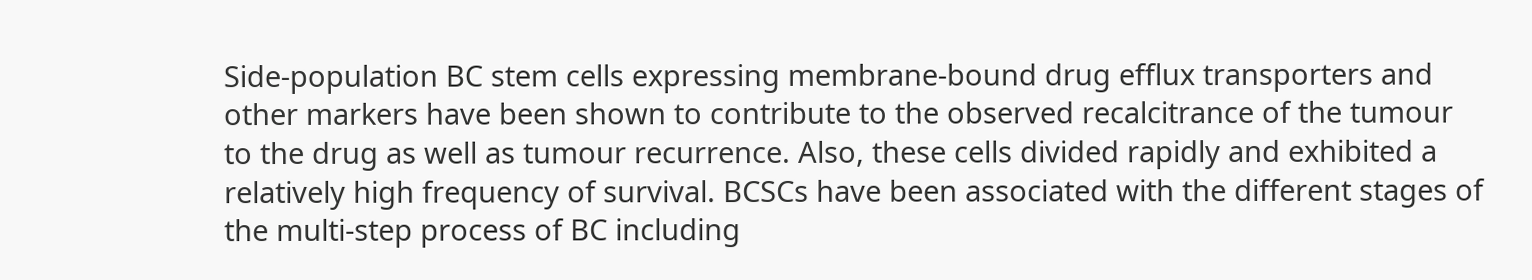Side-population BC stem cells expressing membrane-bound drug efflux transporters and other markers have been shown to contribute to the observed recalcitrance of the tumour to the drug as well as tumour recurrence. Also, these cells divided rapidly and exhibited a relatively high frequency of survival. BCSCs have been associated with the different stages of the multi-step process of BC including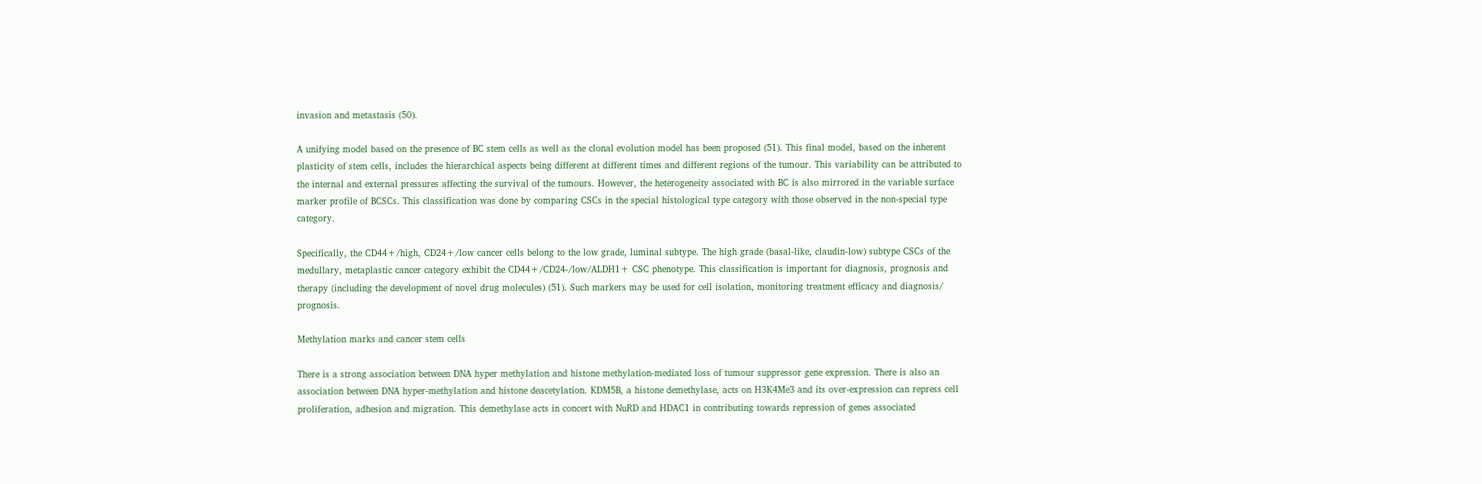invasion and metastasis (50).

A unifying model based on the presence of BC stem cells as well as the clonal evolution model has been proposed (51). This final model, based on the inherent plasticity of stem cells, includes the hierarchical aspects being different at different times and different regions of the tumour. This variability can be attributed to the internal and external pressures affecting the survival of the tumours. However, the heterogeneity associated with BC is also mirrored in the variable surface marker profile of BCSCs. This classification was done by comparing CSCs in the special histological type category with those observed in the non-special type category.

Specifically, the CD44+/high, CD24+/low cancer cells belong to the low grade, luminal subtype. The high grade (basal-like, claudin-low) subtype CSCs of the medullary, metaplastic cancer category exhibit the CD44+/CD24-/low/ALDH1+ CSC phenotype. This classification is important for diagnosis, prognosis and therapy (including the development of novel drug molecules) (51). Such markers may be used for cell isolation, monitoring treatment efficacy and diagnosis/ prognosis.

Methylation marks and cancer stem cells

There is a strong association between DNA hyper methylation and histone methylation-mediated loss of tumour suppressor gene expression. There is also an association between DNA hyper-methylation and histone deacetylation. KDM5B, a histone demethylase, acts on H3K4Me3 and its over-expression can repress cell proliferation, adhesion and migration. This demethylase acts in concert with NuRD and HDAC1 in contributing towards repression of genes associated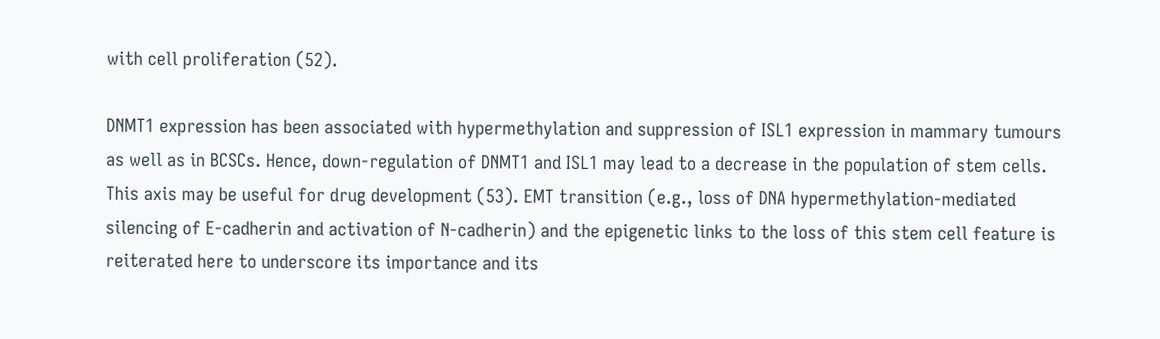with cell proliferation (52).

DNMT1 expression has been associated with hypermethylation and suppression of ISL1 expression in mammary tumours as well as in BCSCs. Hence, down-regulation of DNMT1 and ISL1 may lead to a decrease in the population of stem cells. This axis may be useful for drug development (53). EMT transition (e.g., loss of DNA hypermethylation-mediated silencing of E-cadherin and activation of N-cadherin) and the epigenetic links to the loss of this stem cell feature is reiterated here to underscore its importance and its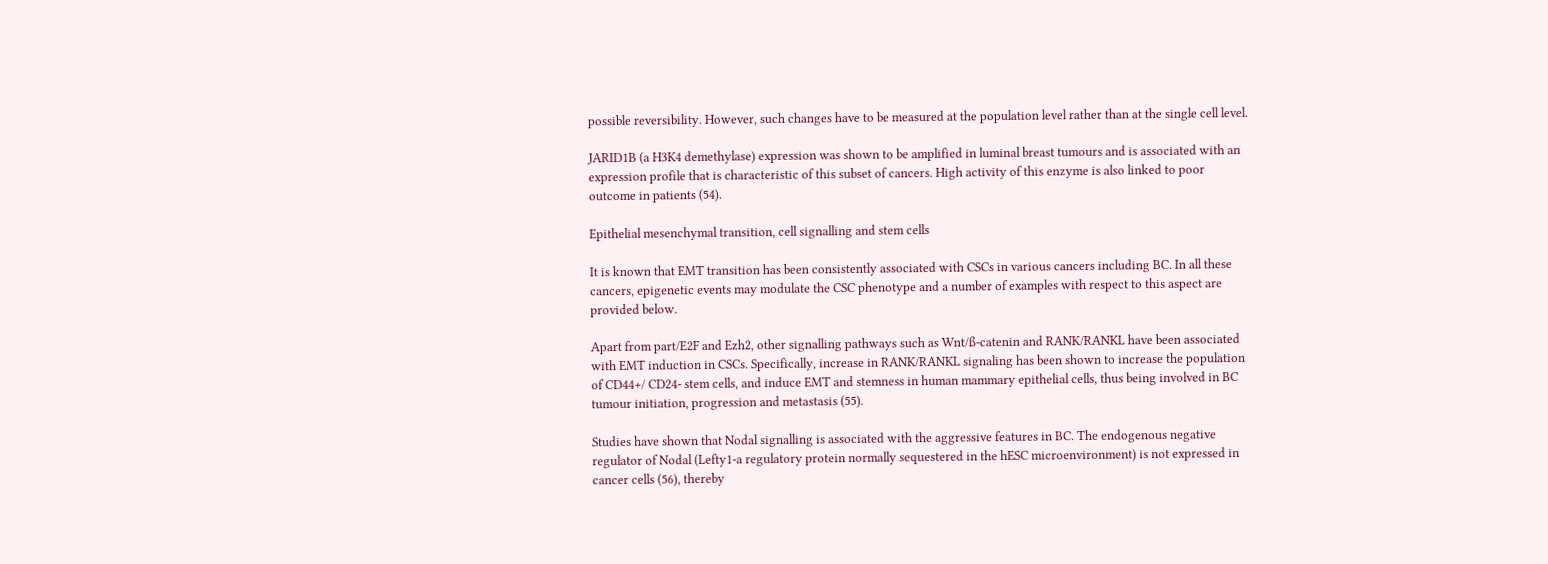possible reversibility. However, such changes have to be measured at the population level rather than at the single cell level.

JARID1B (a H3K4 demethylase) expression was shown to be amplified in luminal breast tumours and is associated with an expression profile that is characteristic of this subset of cancers. High activity of this enzyme is also linked to poor outcome in patients (54).

Epithelial mesenchymal transition, cell signalling and stem cells

It is known that EMT transition has been consistently associated with CSCs in various cancers including BC. In all these cancers, epigenetic events may modulate the CSC phenotype and a number of examples with respect to this aspect are provided below.

Apart from part/E2F and Ezh2, other signalling pathways such as Wnt/ß-catenin and RANK/RANKL have been associated with EMT induction in CSCs. Specifically, increase in RANK/RANKL signaling has been shown to increase the population of CD44+/ CD24- stem cells, and induce EMT and stemness in human mammary epithelial cells, thus being involved in BC tumour initiation, progression and metastasis (55).

Studies have shown that Nodal signalling is associated with the aggressive features in BC. The endogenous negative regulator of Nodal (Lefty1-a regulatory protein normally sequestered in the hESC microenvironment) is not expressed in cancer cells (56), thereby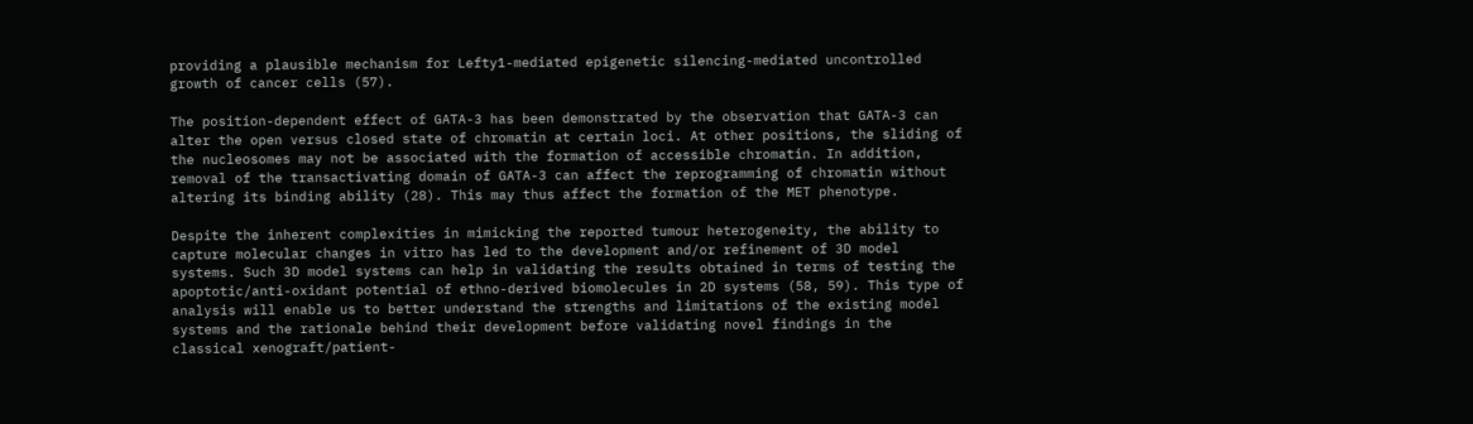providing a plausible mechanism for Lefty1-mediated epigenetic silencing-mediated uncontrolled growth of cancer cells (57).

The position-dependent effect of GATA-3 has been demonstrated by the observation that GATA-3 can alter the open versus closed state of chromatin at certain loci. At other positions, the sliding of the nucleosomes may not be associated with the formation of accessible chromatin. In addition, removal of the transactivating domain of GATA-3 can affect the reprogramming of chromatin without altering its binding ability (28). This may thus affect the formation of the MET phenotype.

Despite the inherent complexities in mimicking the reported tumour heterogeneity, the ability to capture molecular changes in vitro has led to the development and/or refinement of 3D model systems. Such 3D model systems can help in validating the results obtained in terms of testing the apoptotic/anti-oxidant potential of ethno-derived biomolecules in 2D systems (58, 59). This type of analysis will enable us to better understand the strengths and limitations of the existing model systems and the rationale behind their development before validating novel findings in the classical xenograft/patient-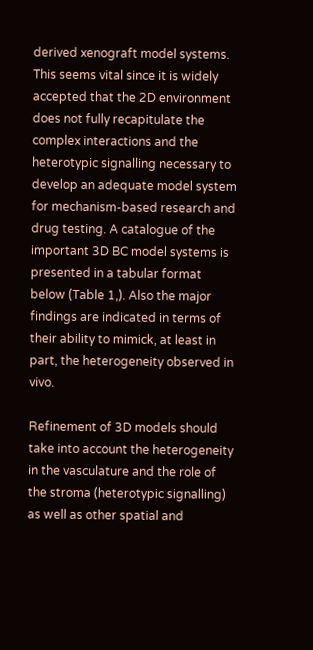derived xenograft model systems. This seems vital since it is widely accepted that the 2D environment does not fully recapitulate the complex interactions and the heterotypic signalling necessary to develop an adequate model system for mechanism-based research and drug testing. A catalogue of the important 3D BC model systems is presented in a tabular format below (Table 1,). Also the major findings are indicated in terms of their ability to mimick, at least in part, the heterogeneity observed in vivo.

Refinement of 3D models should take into account the heterogeneity in the vasculature and the role of the stroma (heterotypic signalling) as well as other spatial and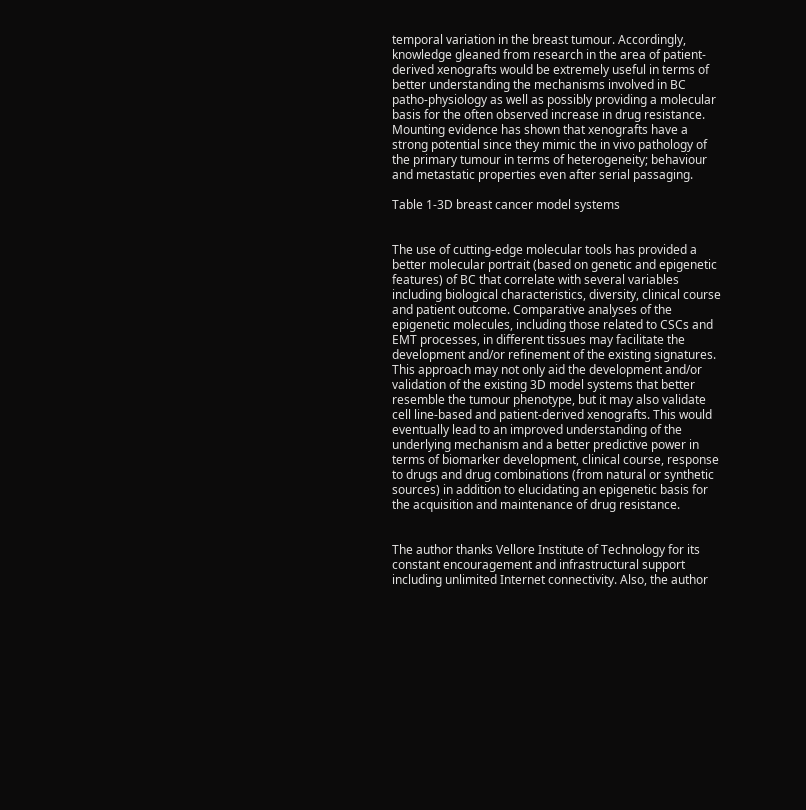temporal variation in the breast tumour. Accordingly, knowledge gleaned from research in the area of patient-derived xenografts would be extremely useful in terms of better understanding the mechanisms involved in BC patho-physiology as well as possibly providing a molecular basis for the often observed increase in drug resistance. Mounting evidence has shown that xenografts have a strong potential since they mimic the in vivo pathology of the primary tumour in terms of heterogeneity; behaviour and metastatic properties even after serial passaging.

Table 1-3D breast cancer model systems


The use of cutting-edge molecular tools has provided a better molecular portrait (based on genetic and epigenetic features) of BC that correlate with several variables including biological characteristics, diversity, clinical course and patient outcome. Comparative analyses of the epigenetic molecules, including those related to CSCs and EMT processes, in different tissues may facilitate the development and/or refinement of the existing signatures. This approach may not only aid the development and/or validation of the existing 3D model systems that better resemble the tumour phenotype, but it may also validate cell line-based and patient-derived xenografts. This would eventually lead to an improved understanding of the underlying mechanism and a better predictive power in terms of biomarker development, clinical course, response to drugs and drug combinations (from natural or synthetic sources) in addition to elucidating an epigenetic basis for the acquisition and maintenance of drug resistance.


The author thanks Vellore Institute of Technology for its constant encouragement and infrastructural support including unlimited Internet connectivity. Also, the author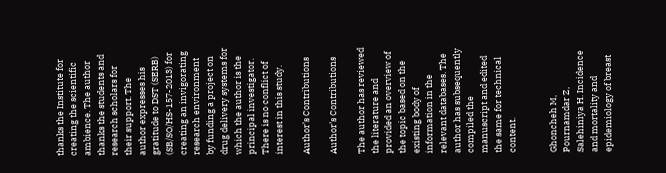thanks the Institute for creating the scientific ambience. The author thanks the students and research scholars for their support. The author expresses his gratitude to DST (SERB) (SB/SO/HS-157-2013) for creating an invigorating research environment by funding a project on drug delivery systems for which the author is the principal investigator. There is no conflict of interest in this study.

Author’s Contributions

Author’s Contributions

The author has reviewed the literature and provided an overview of the topic based on the existing body of information in the relevant databases. The author has subsequently compiled the manuscript and edited the same for technical content.


Ghoncheh M, Pournamdar Z, Salehiniya H. Incidence and mortality and epidemiology of breast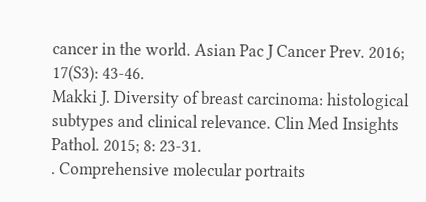cancer in the world. Asian Pac J Cancer Prev. 2016; 17(S3): 43-46.
Makki J. Diversity of breast carcinoma: histological subtypes and clinical relevance. Clin Med Insights Pathol. 2015; 8: 23-31.
. Comprehensive molecular portraits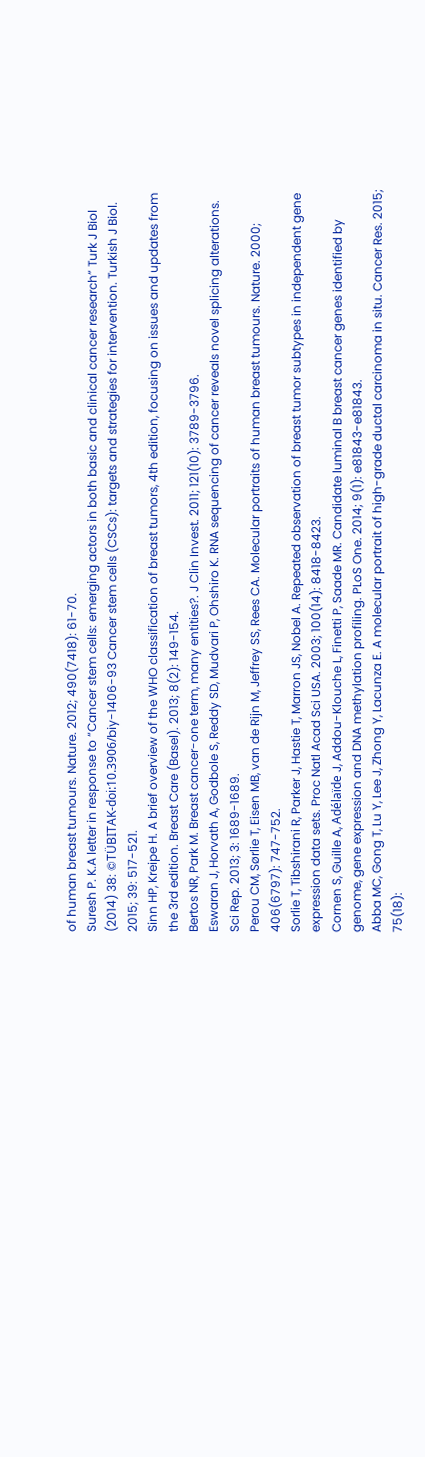of human breast tumours. Nature. 2012; 490(7418): 61-70.
Suresh P. K.A letter in response to “Cancer stem cells: emerging actors in both basic and clinical cancer research” Turk J Biol (2014) 38: ©TÜBITAK-doi:10.3906/biy-1406-93 Cancer stem cells (CSCs): targets and strategies for intervention. Turkish J Biol. 2015; 39: 517-521.
Sinn HP, Kreipe H. A brief overview of the WHO classification of breast tumors, 4th edition, focusing on issues and updates from the 3rd edition. Breast Care (Basel). 2013; 8(2): 149-154.
Bertos NR, Park M. Breast cancer-one term, many entities?. J Clin Invest. 2011; 121(10): 3789-3796.
Eswaran J, Horvath A, Godbole S, Reddy SD, Mudvari P, Ohshiro K. RNA sequencing of cancer reveals novel splicing alterations. Sci Rep. 2013; 3: 1689-1689.
Perou CM, Sørlie T, Eisen MB, van de Rijn M, Jeffrey SS, Rees CA. Molecular portraits of human breast tumours. Nature. 2000; 406(6797): 747-752.
Sorlie T, Tibshirani R, Parker J, Hastie T, Marron JS, Nobel A. Repeated observation of breast tumor subtypes in independent gene expression data sets. Proc Natl Acad Sci USA. 2003; 100(14): 8418-8423.
Cornen S, Guille A, Adélaïde J, Addou-Klouche L, Finetti P, Saade MR. Candidate luminal B breast cancer genes identified by genome, gene expression and DNA methylation profiling. PLoS One. 2014; 9(1): e81843-e81843.
Abba MC, Gong T, Lu Y, Lee J, Zhong Y, Lacunza E. A molecular portrait of high-grade ductal carcinoma in situ. Cancer Res. 2015; 75(18):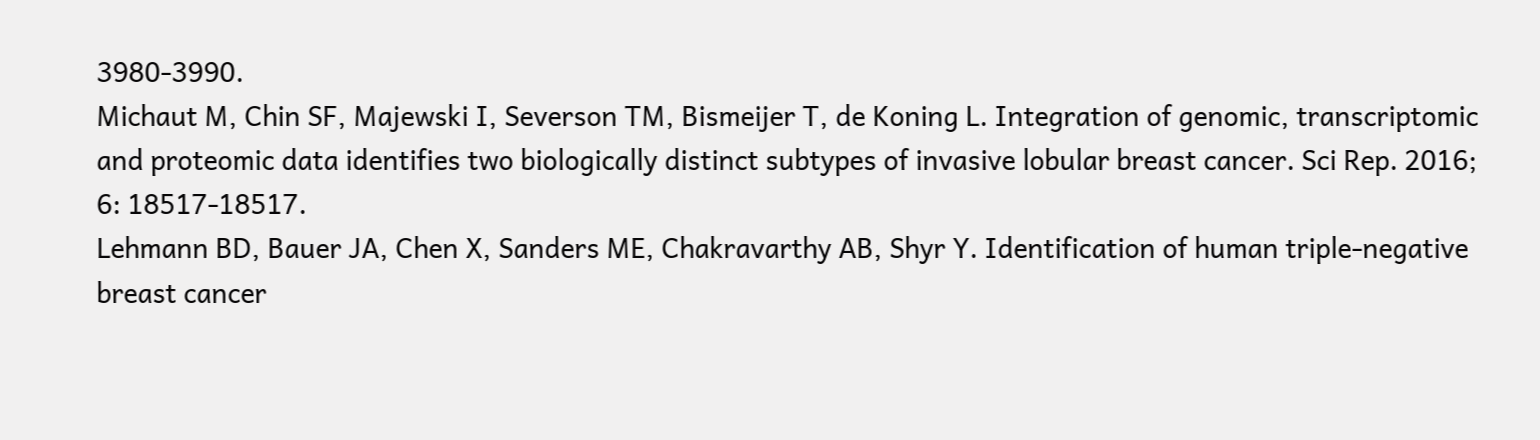3980-3990.
Michaut M, Chin SF, Majewski I, Severson TM, Bismeijer T, de Koning L. Integration of genomic, transcriptomic and proteomic data identifies two biologically distinct subtypes of invasive lobular breast cancer. Sci Rep. 2016; 6: 18517-18517.
Lehmann BD, Bauer JA, Chen X, Sanders ME, Chakravarthy AB, Shyr Y. Identification of human triple-negative breast cancer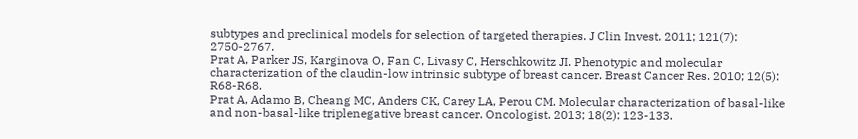subtypes and preclinical models for selection of targeted therapies. J Clin Invest. 2011; 121(7): 2750-2767.
Prat A, Parker JS, Karginova O, Fan C, Livasy C, Herschkowitz JI. Phenotypic and molecular characterization of the claudin-low intrinsic subtype of breast cancer. Breast Cancer Res. 2010; 12(5): R68-R68.
Prat A, Adamo B, Cheang MC, Anders CK, Carey LA, Perou CM. Molecular characterization of basal-like and non-basal-like triplenegative breast cancer. Oncologist. 2013; 18(2): 123-133.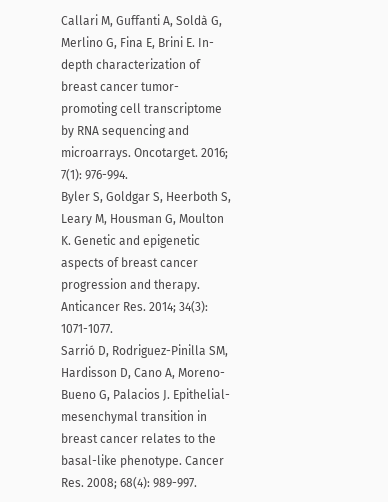Callari M, Guffanti A, Soldà G, Merlino G, Fina E, Brini E. In-depth characterization of breast cancer tumor-promoting cell transcriptome by RNA sequencing and microarrays. Oncotarget. 2016; 7(1): 976-994.
Byler S, Goldgar S, Heerboth S, Leary M, Housman G, Moulton K. Genetic and epigenetic aspects of breast cancer progression and therapy. Anticancer Res. 2014; 34(3): 1071-1077.
Sarrió D, Rodriguez-Pinilla SM, Hardisson D, Cano A, Moreno- Bueno G, Palacios J. Epithelial-mesenchymal transition in breast cancer relates to the basal-like phenotype. Cancer Res. 2008; 68(4): 989-997.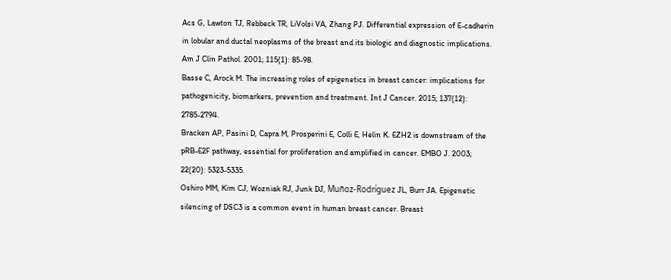Acs G, Lawton TJ, Rebbeck TR, LiVolsi VA, Zhang PJ. Differential expression of E-cadherin in lobular and ductal neoplasms of the breast and its biologic and diagnostic implications. Am J Clin Pathol. 2001; 115(1): 85-98.
Basse C, Arock M. The increasing roles of epigenetics in breast cancer: implications for pathogenicity, biomarkers, prevention and treatment. Int J Cancer. 2015; 137(12): 2785-2794.
Bracken AP, Pasini D, Capra M, Prosperini E, Colli E, Helin K. EZH2 is downstream of the pRB-E2F pathway, essential for proliferation and amplified in cancer. EMBO J. 2003; 22(20): 5323-5335.
Oshiro MM, Kim CJ, Wozniak RJ, Junk DJ, Muñoz-Rodríguez JL, Burr JA. Epigenetic silencing of DSC3 is a common event in human breast cancer. Breast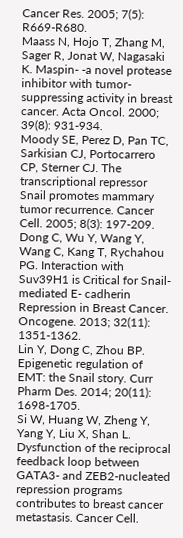Cancer Res. 2005; 7(5): R669-R680.
Maass N, Hojo T, Zhang M, Sager R, Jonat W, Nagasaki K. Maspin- -a novel protease inhibitor with tumor-suppressing activity in breast cancer. Acta Oncol. 2000; 39(8): 931-934.
Moody SE, Perez D, Pan TC, Sarkisian CJ, Portocarrero CP, Sterner CJ. The transcriptional repressor Snail promotes mammary tumor recurrence. Cancer Cell. 2005; 8(3): 197-209.
Dong C, Wu Y, Wang Y, Wang C, Kang T, Rychahou PG. Interaction with Suv39H1 is Critical for Snail-mediated E- cadherin Repression in Breast Cancer. Oncogene. 2013; 32(11): 1351-1362.
Lin Y, Dong C, Zhou BP. Epigenetic regulation of EMT: the Snail story. Curr Pharm Des. 2014; 20(11): 1698-1705.
Si W, Huang W, Zheng Y, Yang Y, Liu X, Shan L. Dysfunction of the reciprocal feedback loop between GATA3- and ZEB2-nucleated repression programs contributes to breast cancer metastasis. Cancer Cell.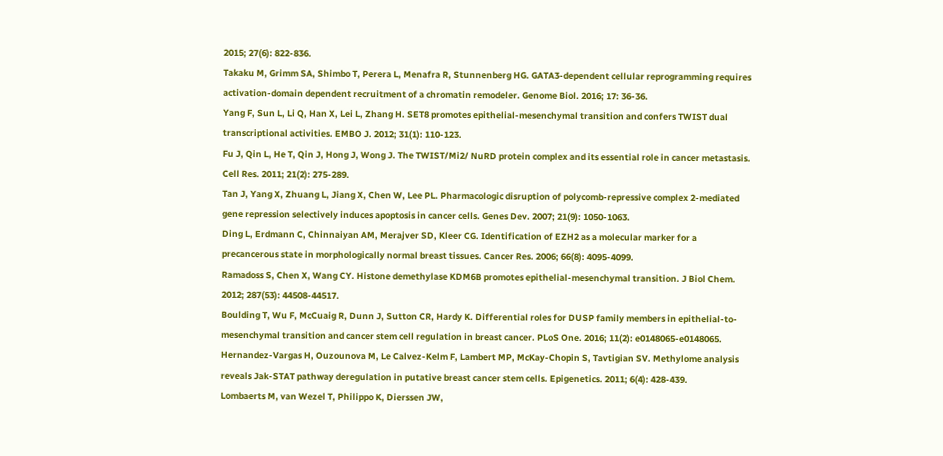2015; 27(6): 822-836.
Takaku M, Grimm SA, Shimbo T, Perera L, Menafra R, Stunnenberg HG. GATA3-dependent cellular reprogramming requires activation-domain dependent recruitment of a chromatin remodeler. Genome Biol. 2016; 17: 36-36.
Yang F, Sun L, Li Q, Han X, Lei L, Zhang H. SET8 promotes epithelial-mesenchymal transition and confers TWIST dual transcriptional activities. EMBO J. 2012; 31(1): 110-123.
Fu J, Qin L, He T, Qin J, Hong J, Wong J. The TWIST/Mi2/ NuRD protein complex and its essential role in cancer metastasis. Cell Res. 2011; 21(2): 275-289.
Tan J, Yang X, Zhuang L, Jiang X, Chen W, Lee PL. Pharmacologic disruption of polycomb-repressive complex 2-mediated gene repression selectively induces apoptosis in cancer cells. Genes Dev. 2007; 21(9): 1050-1063.
Ding L, Erdmann C, Chinnaiyan AM, Merajver SD, Kleer CG. Identification of EZH2 as a molecular marker for a precancerous state in morphologically normal breast tissues. Cancer Res. 2006; 66(8): 4095-4099.
Ramadoss S, Chen X, Wang CY. Histone demethylase KDM6B promotes epithelial-mesenchymal transition. J Biol Chem. 2012; 287(53): 44508-44517.
Boulding T, Wu F, McCuaig R, Dunn J, Sutton CR, Hardy K. Differential roles for DUSP family members in epithelial-to-mesenchymal transition and cancer stem cell regulation in breast cancer. PLoS One. 2016; 11(2): e0148065-e0148065.
Hernandez-Vargas H, Ouzounova M, Le Calvez-Kelm F, Lambert MP, McKay-Chopin S, Tavtigian SV. Methylome analysis reveals Jak-STAT pathway deregulation in putative breast cancer stem cells. Epigenetics. 2011; 6(4): 428-439.
Lombaerts M, van Wezel T, Philippo K, Dierssen JW,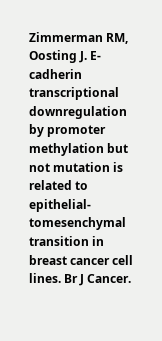Zimmerman RM, Oosting J. E-cadherin transcriptional downregulation by promoter methylation but not mutation is related to epithelial-tomesenchymal transition in breast cancer cell lines. Br J Cancer.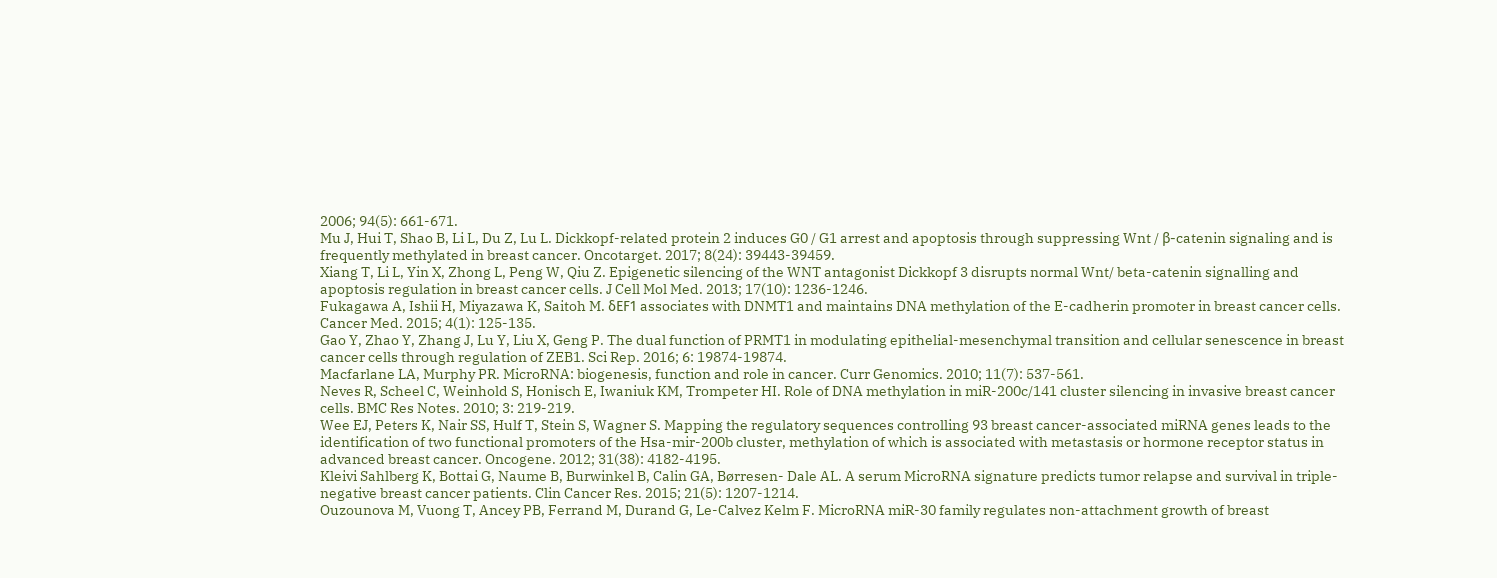2006; 94(5): 661-671.
Mu J, Hui T, Shao B, Li L, Du Z, Lu L. Dickkopf-related protein 2 induces G0 / G1 arrest and apoptosis through suppressing Wnt / β-catenin signaling and is frequently methylated in breast cancer. Oncotarget. 2017; 8(24): 39443-39459.
Xiang T, Li L, Yin X, Zhong L, Peng W, Qiu Z. Epigenetic silencing of the WNT antagonist Dickkopf 3 disrupts normal Wnt/ beta-catenin signalling and apoptosis regulation in breast cancer cells. J Cell Mol Med. 2013; 17(10): 1236-1246.
Fukagawa A, Ishii H, Miyazawa K, Saitoh M. δEF1 associates with DNMT1 and maintains DNA methylation of the E-cadherin promoter in breast cancer cells. Cancer Med. 2015; 4(1): 125-135.
Gao Y, Zhao Y, Zhang J, Lu Y, Liu X, Geng P. The dual function of PRMT1 in modulating epithelial-mesenchymal transition and cellular senescence in breast cancer cells through regulation of ZEB1. Sci Rep. 2016; 6: 19874-19874.
Macfarlane LA, Murphy PR. MicroRNA: biogenesis, function and role in cancer. Curr Genomics. 2010; 11(7): 537-561.
Neves R, Scheel C, Weinhold S, Honisch E, Iwaniuk KM, Trompeter HI. Role of DNA methylation in miR-200c/141 cluster silencing in invasive breast cancer cells. BMC Res Notes. 2010; 3: 219-219.
Wee EJ, Peters K, Nair SS, Hulf T, Stein S, Wagner S. Mapping the regulatory sequences controlling 93 breast cancer-associated miRNA genes leads to the identification of two functional promoters of the Hsa-mir-200b cluster, methylation of which is associated with metastasis or hormone receptor status in advanced breast cancer. Oncogene. 2012; 31(38): 4182-4195.
Kleivi Sahlberg K, Bottai G, Naume B, Burwinkel B, Calin GA, Børresen- Dale AL. A serum MicroRNA signature predicts tumor relapse and survival in triple-negative breast cancer patients. Clin Cancer Res. 2015; 21(5): 1207-1214.
Ouzounova M, Vuong T, Ancey PB, Ferrand M, Durand G, Le-Calvez Kelm F. MicroRNA miR-30 family regulates non-attachment growth of breast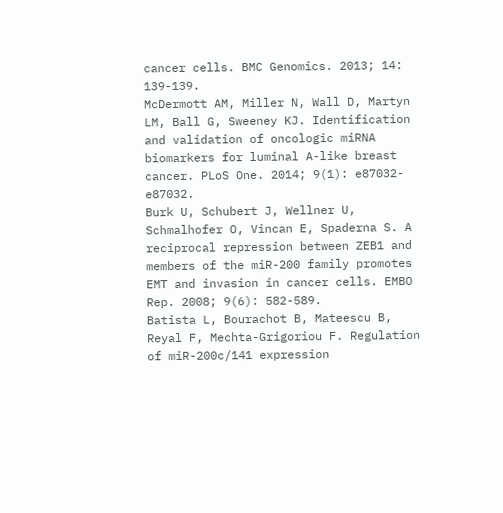cancer cells. BMC Genomics. 2013; 14: 139-139.
McDermott AM, Miller N, Wall D, Martyn LM, Ball G, Sweeney KJ. Identification and validation of oncologic miRNA biomarkers for luminal A-like breast cancer. PLoS One. 2014; 9(1): e87032-e87032.
Burk U, Schubert J, Wellner U, Schmalhofer O, Vincan E, Spaderna S. A reciprocal repression between ZEB1 and members of the miR-200 family promotes EMT and invasion in cancer cells. EMBO Rep. 2008; 9(6): 582-589.
Batista L, Bourachot B, Mateescu B, Reyal F, Mechta-Grigoriou F. Regulation of miR-200c/141 expression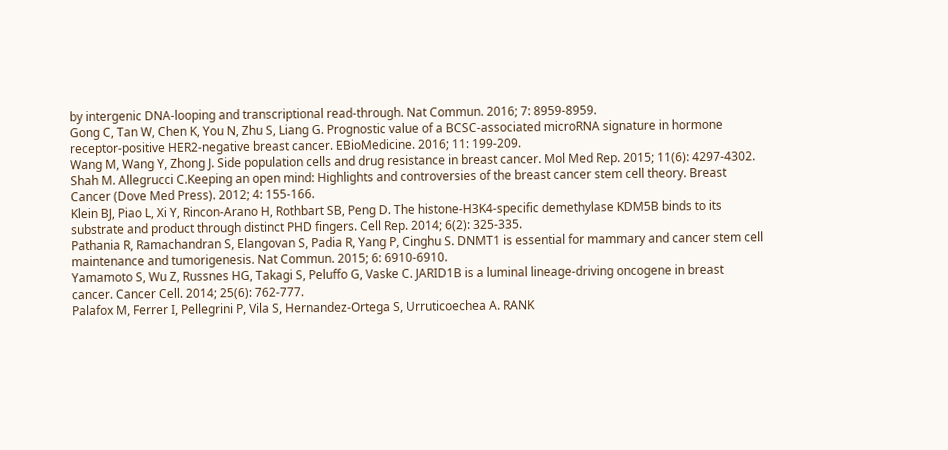by intergenic DNA-looping and transcriptional read-through. Nat Commun. 2016; 7: 8959-8959.
Gong C, Tan W, Chen K, You N, Zhu S, Liang G. Prognostic value of a BCSC-associated microRNA signature in hormone receptor-positive HER2-negative breast cancer. EBioMedicine. 2016; 11: 199-209.
Wang M, Wang Y, Zhong J. Side population cells and drug resistance in breast cancer. Mol Med Rep. 2015; 11(6): 4297-4302.
Shah M. Allegrucci C.Keeping an open mind: Highlights and controversies of the breast cancer stem cell theory. Breast Cancer (Dove Med Press). 2012; 4: 155-166.
Klein BJ, Piao L, Xi Y, Rincon-Arano H, Rothbart SB, Peng D. The histone-H3K4-specific demethylase KDM5B binds to its substrate and product through distinct PHD fingers. Cell Rep. 2014; 6(2): 325-335.
Pathania R, Ramachandran S, Elangovan S, Padia R, Yang P, Cinghu S. DNMT1 is essential for mammary and cancer stem cell maintenance and tumorigenesis. Nat Commun. 2015; 6: 6910-6910.
Yamamoto S, Wu Z, Russnes HG, Takagi S, Peluffo G, Vaske C. JARID1B is a luminal lineage-driving oncogene in breast cancer. Cancer Cell. 2014; 25(6): 762-777.
Palafox M, Ferrer I, Pellegrini P, Vila S, Hernandez-Ortega S, Urruticoechea A. RANK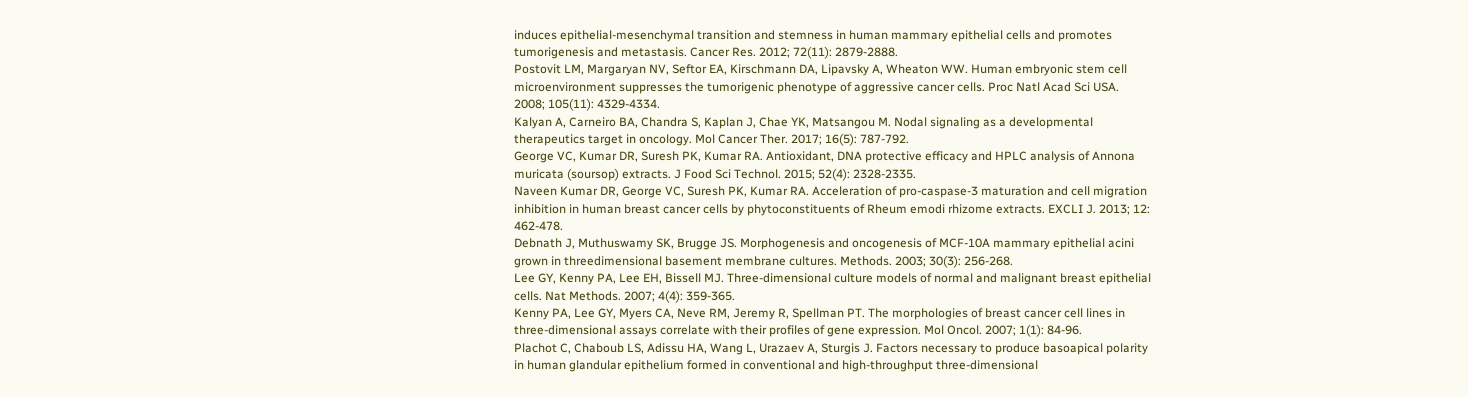induces epithelial-mesenchymal transition and stemness in human mammary epithelial cells and promotes tumorigenesis and metastasis. Cancer Res. 2012; 72(11): 2879-2888.
Postovit LM, Margaryan NV, Seftor EA, Kirschmann DA, Lipavsky A, Wheaton WW. Human embryonic stem cell microenvironment suppresses the tumorigenic phenotype of aggressive cancer cells. Proc Natl Acad Sci USA. 2008; 105(11): 4329-4334.
Kalyan A, Carneiro BA, Chandra S, Kaplan J, Chae YK, Matsangou M. Nodal signaling as a developmental therapeutics target in oncology. Mol Cancer Ther. 2017; 16(5): 787-792.
George VC, Kumar DR, Suresh PK, Kumar RA. Antioxidant, DNA protective efficacy and HPLC analysis of Annona muricata (soursop) extracts. J Food Sci Technol. 2015; 52(4): 2328-2335.
Naveen Kumar DR, George VC, Suresh PK, Kumar RA. Acceleration of pro-caspase-3 maturation and cell migration inhibition in human breast cancer cells by phytoconstituents of Rheum emodi rhizome extracts. EXCLI J. 2013; 12: 462-478.
Debnath J, Muthuswamy SK, Brugge JS. Morphogenesis and oncogenesis of MCF-10A mammary epithelial acini grown in threedimensional basement membrane cultures. Methods. 2003; 30(3): 256-268.
Lee GY, Kenny PA, Lee EH, Bissell MJ. Three-dimensional culture models of normal and malignant breast epithelial cells. Nat Methods. 2007; 4(4): 359-365.
Kenny PA, Lee GY, Myers CA, Neve RM, Jeremy R, Spellman PT. The morphologies of breast cancer cell lines in three-dimensional assays correlate with their profiles of gene expression. Mol Oncol. 2007; 1(1): 84-96.
Plachot C, Chaboub LS, Adissu HA, Wang L, Urazaev A, Sturgis J. Factors necessary to produce basoapical polarity in human glandular epithelium formed in conventional and high-throughput three-dimensional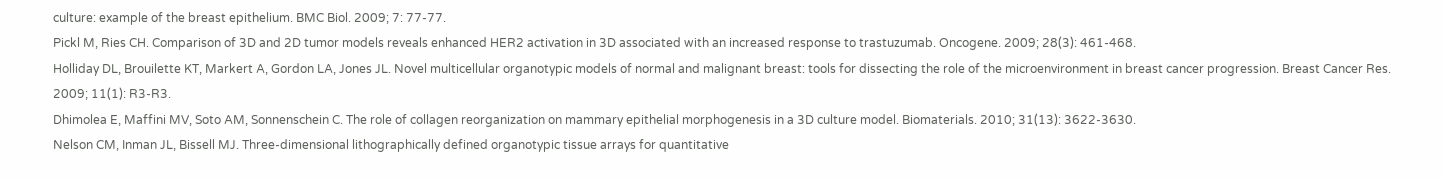culture: example of the breast epithelium. BMC Biol. 2009; 7: 77-77.
Pickl M, Ries CH. Comparison of 3D and 2D tumor models reveals enhanced HER2 activation in 3D associated with an increased response to trastuzumab. Oncogene. 2009; 28(3): 461-468.
Holliday DL, Brouilette KT, Markert A, Gordon LA, Jones JL. Novel multicellular organotypic models of normal and malignant breast: tools for dissecting the role of the microenvironment in breast cancer progression. Breast Cancer Res. 2009; 11(1): R3-R3.
Dhimolea E, Maffini MV, Soto AM, Sonnenschein C. The role of collagen reorganization on mammary epithelial morphogenesis in a 3D culture model. Biomaterials. 2010; 31(13): 3622-3630.
Nelson CM, Inman JL, Bissell MJ. Three-dimensional lithographically defined organotypic tissue arrays for quantitative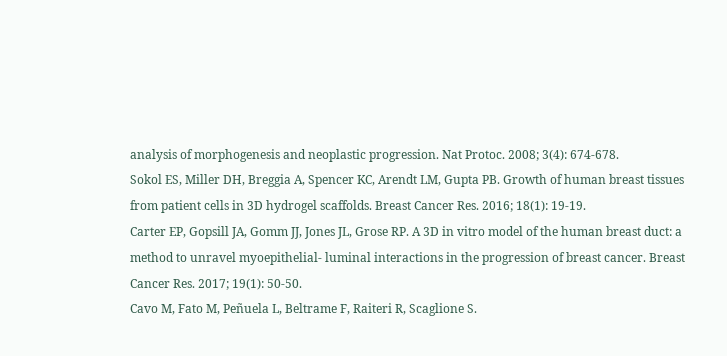analysis of morphogenesis and neoplastic progression. Nat Protoc. 2008; 3(4): 674-678.
Sokol ES, Miller DH, Breggia A, Spencer KC, Arendt LM, Gupta PB. Growth of human breast tissues from patient cells in 3D hydrogel scaffolds. Breast Cancer Res. 2016; 18(1): 19-19.
Carter EP, Gopsill JA, Gomm JJ, Jones JL, Grose RP. A 3D in vitro model of the human breast duct: a method to unravel myoepithelial- luminal interactions in the progression of breast cancer. Breast Cancer Res. 2017; 19(1): 50-50.
Cavo M, Fato M, Peñuela L, Beltrame F, Raiteri R, Scaglione S.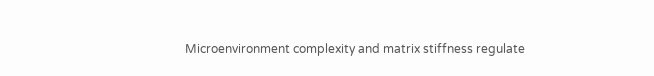Microenvironment complexity and matrix stiffness regulate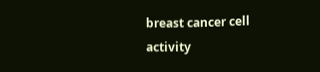breast cancer cell activity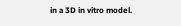in a 3D in vitro model.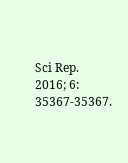Sci Rep. 2016; 6: 35367-35367.